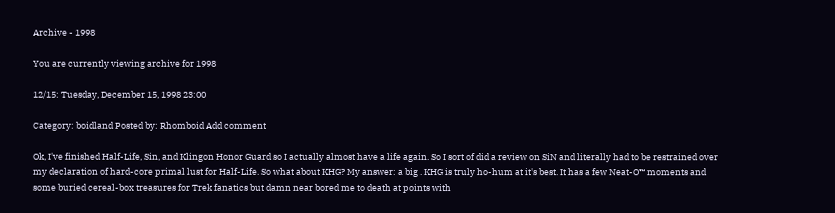Archive - 1998

You are currently viewing archive for 1998

12/15: Tuesday, December 15, 1998 23:00

Category: boidland Posted by: Rhomboid Add comment

Ok, I've finished Half-Life, Sin, and Klingon Honor Guard so I actually almost have a life again. So I sort of did a review on SiN and literally had to be restrained over my declaration of hard-core primal lust for Half-Life. So what about KHG? My answer: a big . KHG is truly ho-hum at it's best. It has a few Neat-O™ moments and some buried cereal-box treasures for Trek fanatics but damn near bored me to death at points with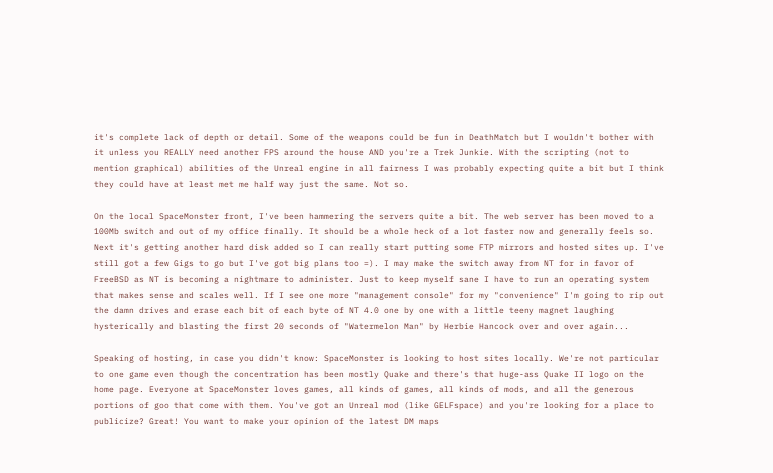it's complete lack of depth or detail. Some of the weapons could be fun in DeathMatch but I wouldn't bother with it unless you REALLY need another FPS around the house AND you're a Trek Junkie. With the scripting (not to mention graphical) abilities of the Unreal engine in all fairness I was probably expecting quite a bit but I think they could have at least met me half way just the same. Not so.

On the local SpaceMonster front, I've been hammering the servers quite a bit. The web server has been moved to a 100Mb switch and out of my office finally. It should be a whole heck of a lot faster now and generally feels so. Next it's getting another hard disk added so I can really start putting some FTP mirrors and hosted sites up. I've still got a few Gigs to go but I've got big plans too =). I may make the switch away from NT for in favor of FreeBSD as NT is becoming a nightmare to administer. Just to keep myself sane I have to run an operating system that makes sense and scales well. If I see one more "management console" for my "convenience" I'm going to rip out the damn drives and erase each bit of each byte of NT 4.0 one by one with a little teeny magnet laughing hysterically and blasting the first 20 seconds of "Watermelon Man" by Herbie Hancock over and over again...

Speaking of hosting, in case you didn't know: SpaceMonster is looking to host sites locally. We're not particular to one game even though the concentration has been mostly Quake and there's that huge-ass Quake II logo on the home page. Everyone at SpaceMonster loves games, all kinds of games, all kinds of mods, and all the generous portions of goo that come with them. You've got an Unreal mod (like GELFspace) and you're looking for a place to publicize? Great! You want to make your opinion of the latest DM maps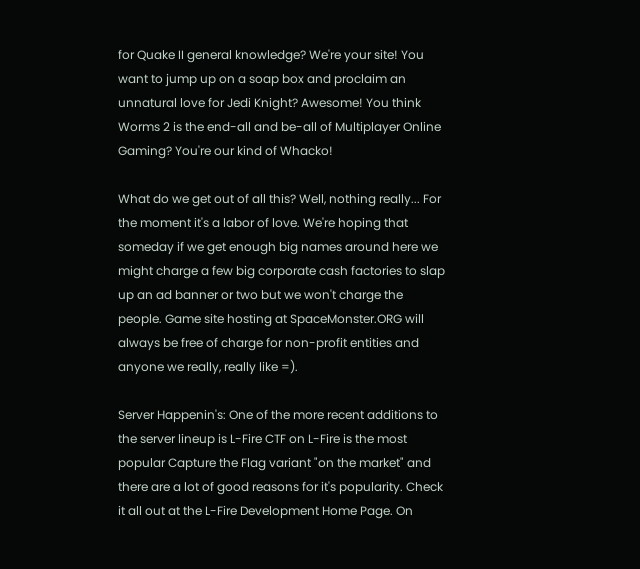for Quake II general knowledge? We're your site! You want to jump up on a soap box and proclaim an unnatural love for Jedi Knight? Awesome! You think Worms 2 is the end-all and be-all of Multiplayer Online Gaming? You're our kind of Whacko!

What do we get out of all this? Well, nothing really... For the moment it's a labor of love. We're hoping that someday if we get enough big names around here we might charge a few big corporate cash factories to slap up an ad banner or two but we won't charge the people. Game site hosting at SpaceMonster.ORG will always be free of charge for non-profit entities and anyone we really, really like =).

Server Happenin's: One of the more recent additions to the server lineup is L-Fire CTF on L-Fire is the most popular Capture the Flag variant "on the market" and there are a lot of good reasons for it's popularity. Check it all out at the L-Fire Development Home Page. On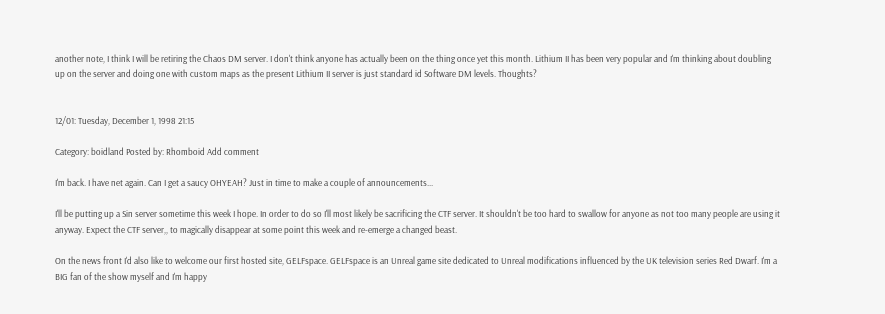another note, I think I will be retiring the Chaos DM server. I don't think anyone has actually been on the thing once yet this month. Lithium II has been very popular and I'm thinking about doubling up on the server and doing one with custom maps as the present Lithium II server is just standard id Software DM levels. Thoughts?


12/01: Tuesday, December 1, 1998 21:15

Category: boidland Posted by: Rhomboid Add comment

I'm back. I have net again. Can I get a saucy OHYEAH? Just in time to make a couple of announcements...

I'll be putting up a Sin server sometime this week I hope. In order to do so I'll most likely be sacrificing the CTF server. It shouldn't be too hard to swallow for anyone as not too many people are using it anyway. Expect the CTF server,, to magically disappear at some point this week and re-emerge a changed beast.

On the news front I'd also like to welcome our first hosted site, GELFspace. GELFspace is an Unreal game site dedicated to Unreal modifications influenced by the UK television series Red Dwarf. I'm a BIG fan of the show myself and I'm happy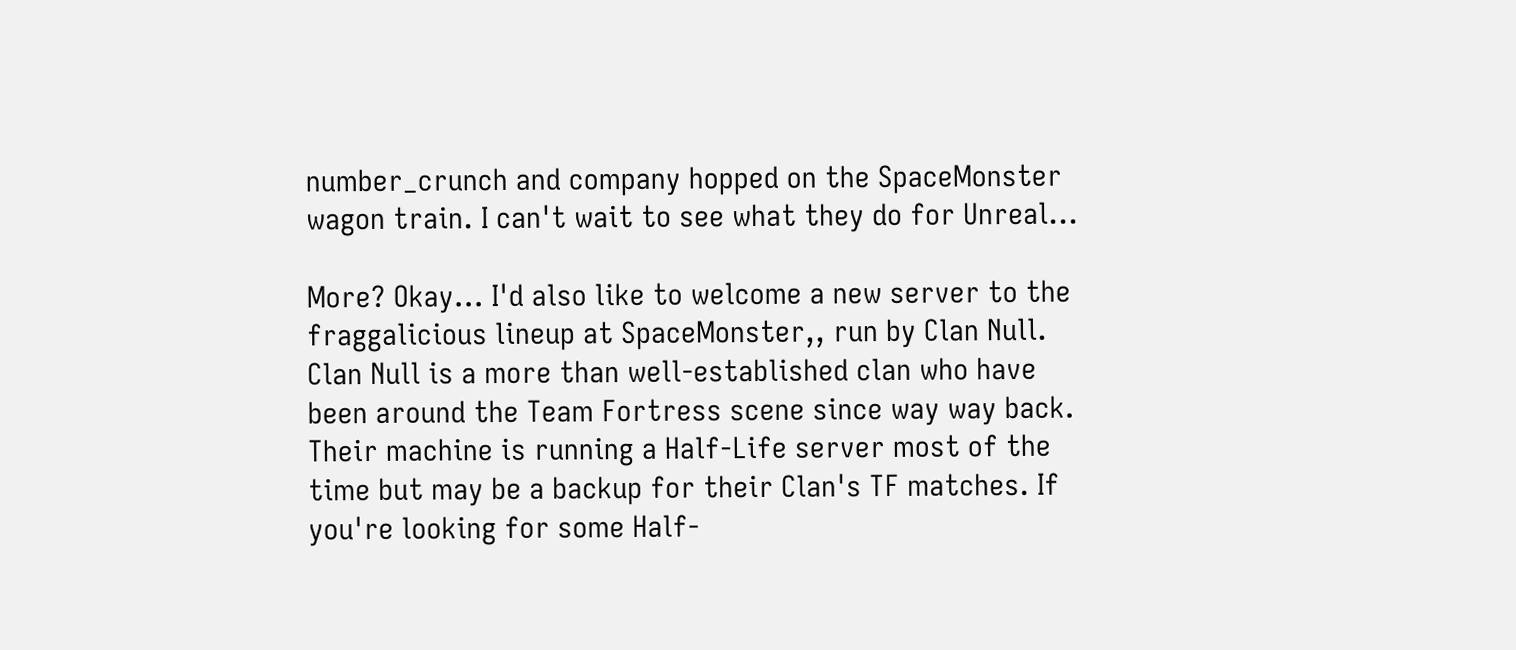number_crunch and company hopped on the SpaceMonster wagon train. I can't wait to see what they do for Unreal...

More? Okay... I'd also like to welcome a new server to the fraggalicious lineup at SpaceMonster,, run by Clan Null. Clan Null is a more than well-established clan who have been around the Team Fortress scene since way way back. Their machine is running a Half-Life server most of the time but may be a backup for their Clan's TF matches. If you're looking for some Half-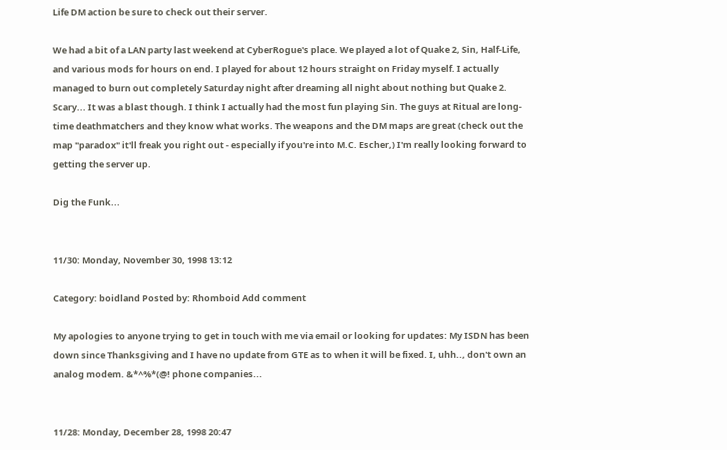Life DM action be sure to check out their server.

We had a bit of a LAN party last weekend at CyberRogue's place. We played a lot of Quake 2, Sin, Half-Life, and various mods for hours on end. I played for about 12 hours straight on Friday myself. I actually managed to burn out completely Saturday night after dreaming all night about nothing but Quake 2. Scary... It was a blast though. I think I actually had the most fun playing Sin. The guys at Ritual are long-time deathmatchers and they know what works. The weapons and the DM maps are great (check out the map "paradox" it'll freak you right out - especially if you're into M.C. Escher,) I'm really looking forward to getting the server up.

Dig the Funk...


11/30: Monday, November 30, 1998 13:12

Category: boidland Posted by: Rhomboid Add comment

My apologies to anyone trying to get in touch with me via email or looking for updates: My ISDN has been down since Thanksgiving and I have no update from GTE as to when it will be fixed. I, uhh.., don't own an analog modem. &*^%*(@! phone companies...


11/28: Monday, December 28, 1998 20:47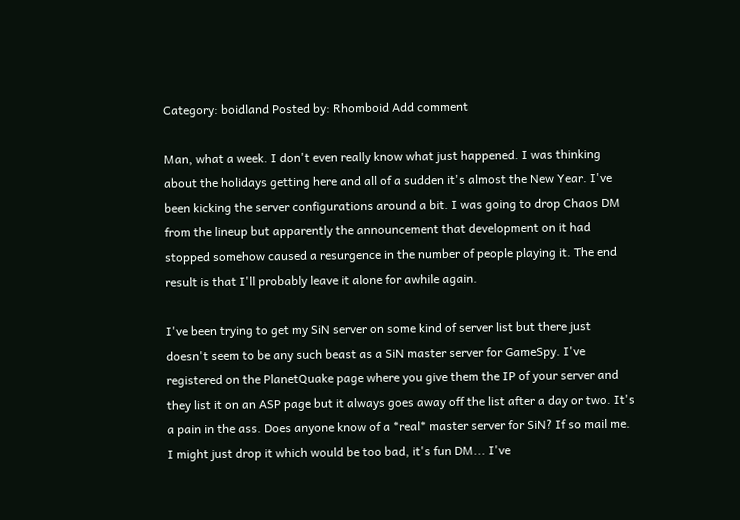Category: boidland Posted by: Rhomboid Add comment

Man, what a week. I don't even really know what just happened. I was thinking about the holidays getting here and all of a sudden it's almost the New Year. I've been kicking the server configurations around a bit. I was going to drop Chaos DM from the lineup but apparently the announcement that development on it had stopped somehow caused a resurgence in the number of people playing it. The end result is that I'll probably leave it alone for awhile again.

I've been trying to get my SiN server on some kind of server list but there just doesn't seem to be any such beast as a SiN master server for GameSpy. I've registered on the PlanetQuake page where you give them the IP of your server and they list it on an ASP page but it always goes away off the list after a day or two. It's a pain in the ass. Does anyone know of a *real* master server for SiN? If so mail me. I might just drop it which would be too bad, it's fun DM... I've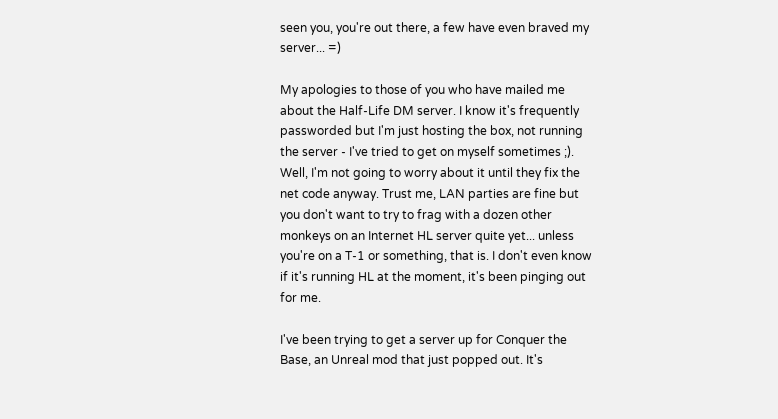seen you, you're out there, a few have even braved my server... =)

My apologies to those of you who have mailed me about the Half-Life DM server. I know it's frequently passworded but I'm just hosting the box, not running the server - I've tried to get on myself sometimes ;). Well, I'm not going to worry about it until they fix the net code anyway. Trust me, LAN parties are fine but you don't want to try to frag with a dozen other monkeys on an Internet HL server quite yet... unless you're on a T-1 or something, that is. I don't even know if it's running HL at the moment, it's been pinging out for me.

I've been trying to get a server up for Conquer the Base, an Unreal mod that just popped out. It's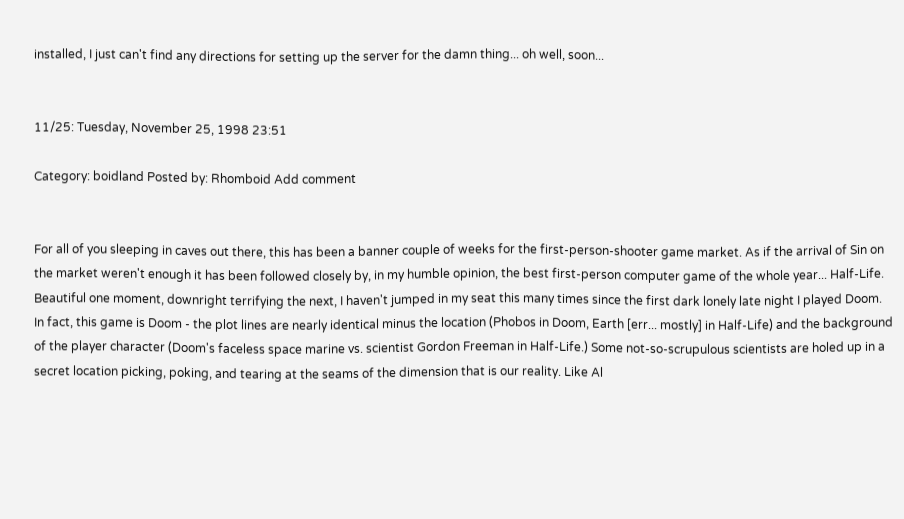installed, I just can't find any directions for setting up the server for the damn thing... oh well, soon...


11/25: Tuesday, November 25, 1998 23:51

Category: boidland Posted by: Rhomboid Add comment


For all of you sleeping in caves out there, this has been a banner couple of weeks for the first-person-shooter game market. As if the arrival of Sin on the market weren't enough it has been followed closely by, in my humble opinion, the best first-person computer game of the whole year... Half-Life. Beautiful one moment, downright terrifying the next, I haven't jumped in my seat this many times since the first dark lonely late night I played Doom. In fact, this game is Doom - the plot lines are nearly identical minus the location (Phobos in Doom, Earth [err... mostly] in Half-Life) and the background of the player character (Doom's faceless space marine vs. scientist Gordon Freeman in Half-Life.) Some not-so-scrupulous scientists are holed up in a secret location picking, poking, and tearing at the seams of the dimension that is our reality. Like Al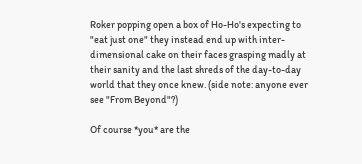Roker popping open a box of Ho-Ho's expecting to "eat just one" they instead end up with inter-dimensional cake on their faces grasping madly at their sanity and the last shreds of the day-to-day world that they once knew. (side note: anyone ever see "From Beyond"?)

Of course *you* are the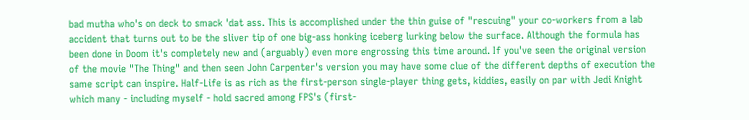bad mutha who's on deck to smack 'dat ass. This is accomplished under the thin guise of "rescuing" your co-workers from a lab accident that turns out to be the sliver tip of one big-ass honking iceberg lurking below the surface. Although the formula has been done in Doom it's completely new and (arguably) even more engrossing this time around. If you've seen the original version of the movie "The Thing" and then seen John Carpenter's version you may have some clue of the different depths of execution the same script can inspire. Half-Life is as rich as the first-person single-player thing gets, kiddies, easily on par with Jedi Knight which many - including myself - hold sacred among FPS's (first-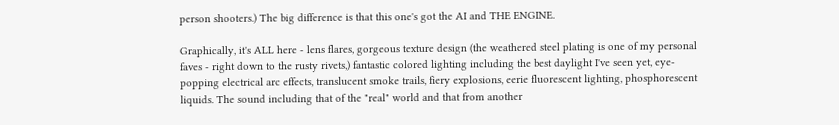person shooters.) The big difference is that this one's got the AI and THE ENGINE.

Graphically, it's ALL here - lens flares, gorgeous texture design (the weathered steel plating is one of my personal faves - right down to the rusty rivets,) fantastic colored lighting including the best daylight I've seen yet, eye-popping electrical arc effects, translucent smoke trails, fiery explosions, eerie fluorescent lighting, phosphorescent liquids. The sound including that of the "real" world and that from another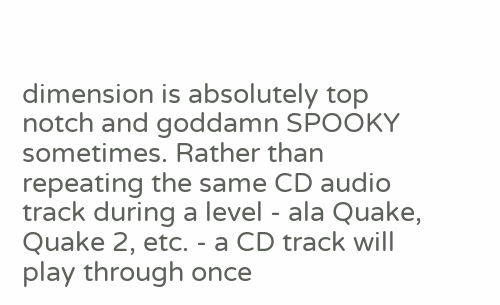dimension is absolutely top notch and goddamn SPOOKY sometimes. Rather than repeating the same CD audio track during a level - ala Quake, Quake 2, etc. - a CD track will play through once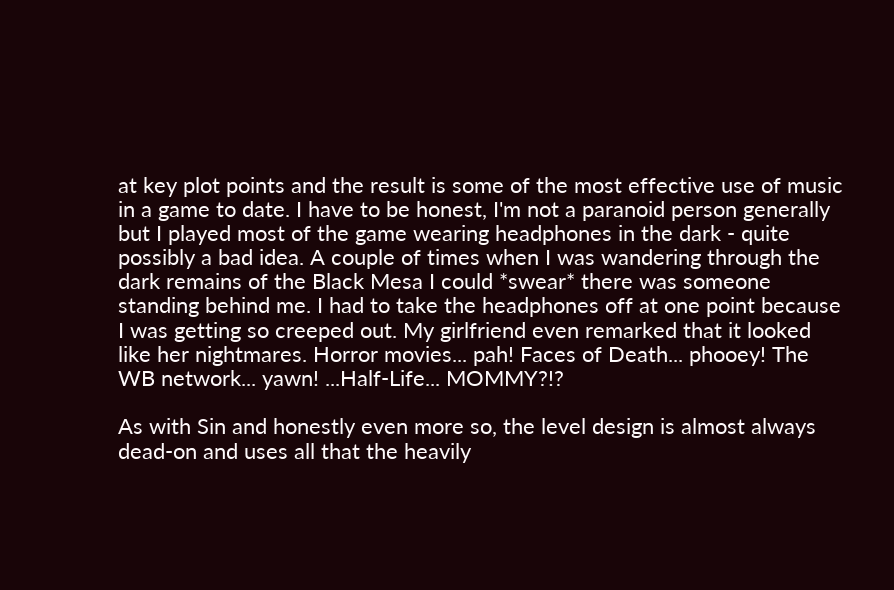at key plot points and the result is some of the most effective use of music in a game to date. I have to be honest, I'm not a paranoid person generally but I played most of the game wearing headphones in the dark - quite possibly a bad idea. A couple of times when I was wandering through the dark remains of the Black Mesa I could *swear* there was someone standing behind me. I had to take the headphones off at one point because I was getting so creeped out. My girlfriend even remarked that it looked like her nightmares. Horror movies... pah! Faces of Death... phooey! The WB network... yawn! ...Half-Life... MOMMY?!?

As with Sin and honestly even more so, the level design is almost always dead-on and uses all that the heavily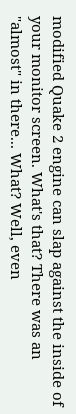modified Quake 2 engine can slap against the inside of your monitor screen. What's that? There was an "almost" in there... What? Well, even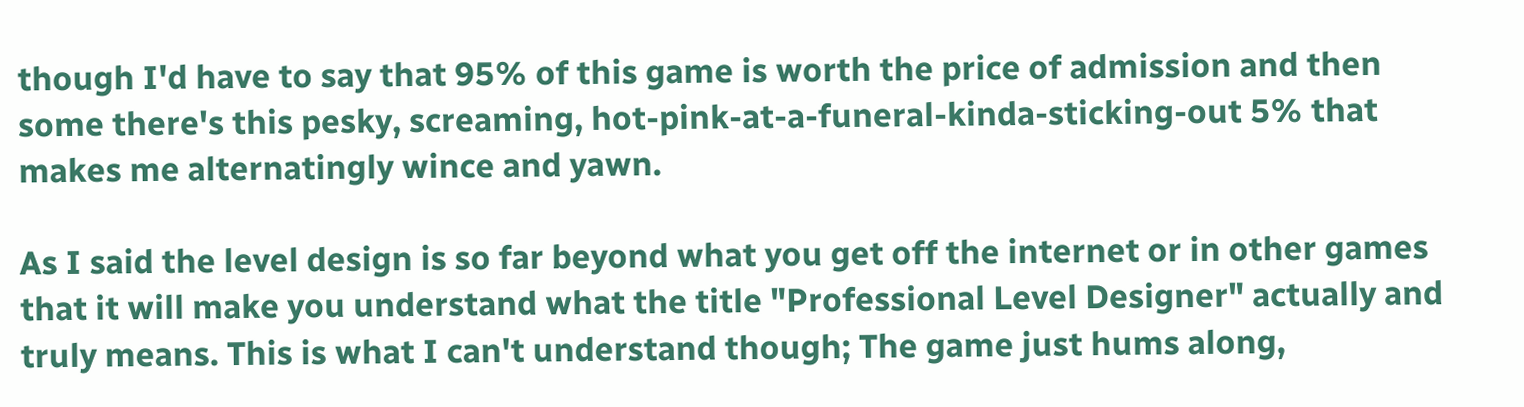though I'd have to say that 95% of this game is worth the price of admission and then some there's this pesky, screaming, hot-pink-at-a-funeral-kinda-sticking-out 5% that makes me alternatingly wince and yawn.

As I said the level design is so far beyond what you get off the internet or in other games that it will make you understand what the title "Professional Level Designer" actually and truly means. This is what I can't understand though; The game just hums along,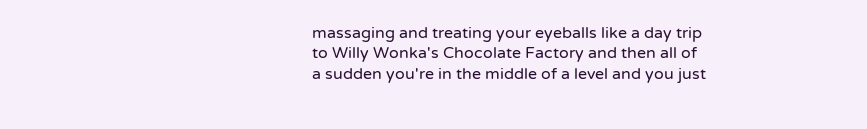massaging and treating your eyeballs like a day trip to Willy Wonka's Chocolate Factory and then all of a sudden you're in the middle of a level and you just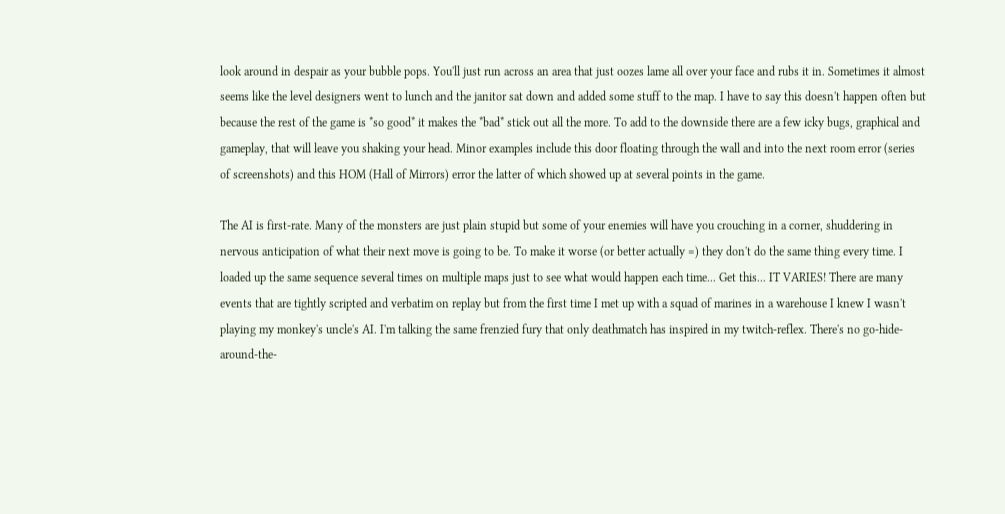look around in despair as your bubble pops. You'll just run across an area that just oozes lame all over your face and rubs it in. Sometimes it almost seems like the level designers went to lunch and the janitor sat down and added some stuff to the map. I have to say this doesn't happen often but because the rest of the game is *so good* it makes the *bad* stick out all the more. To add to the downside there are a few icky bugs, graphical and gameplay, that will leave you shaking your head. Minor examples include this door floating through the wall and into the next room error (series of screenshots) and this HOM (Hall of Mirrors) error the latter of which showed up at several points in the game.

The AI is first-rate. Many of the monsters are just plain stupid but some of your enemies will have you crouching in a corner, shuddering in nervous anticipation of what their next move is going to be. To make it worse (or better actually =) they don't do the same thing every time. I loaded up the same sequence several times on multiple maps just to see what would happen each time... Get this... IT VARIES! There are many events that are tightly scripted and verbatim on replay but from the first time I met up with a squad of marines in a warehouse I knew I wasn't playing my monkey's uncle's AI. I'm talking the same frenzied fury that only deathmatch has inspired in my twitch-reflex. There's no go-hide-around-the-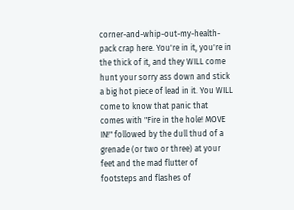corner-and-whip-out-my-health-pack crap here. You're in it, you're in the thick of it, and they WILL come hunt your sorry ass down and stick a big hot piece of lead in it. You WILL come to know that panic that comes with "Fire in the hole! MOVE IN!" followed by the dull thud of a grenade (or two or three) at your feet and the mad flutter of footsteps and flashes of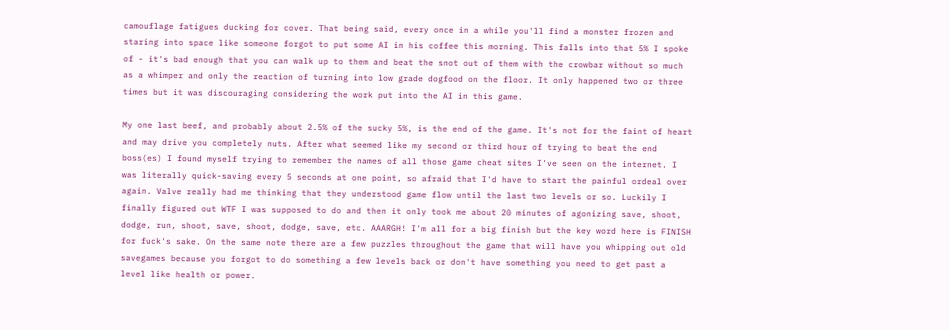camouflage fatigues ducking for cover. That being said, every once in a while you'll find a monster frozen and staring into space like someone forgot to put some AI in his coffee this morning. This falls into that 5% I spoke of - it's bad enough that you can walk up to them and beat the snot out of them with the crowbar without so much as a whimper and only the reaction of turning into low grade dogfood on the floor. It only happened two or three times but it was discouraging considering the work put into the AI in this game.

My one last beef, and probably about 2.5% of the sucky 5%, is the end of the game. It's not for the faint of heart and may drive you completely nuts. After what seemed like my second or third hour of trying to beat the end boss(es) I found myself trying to remember the names of all those game cheat sites I've seen on the internet. I was literally quick-saving every 5 seconds at one point, so afraid that I'd have to start the painful ordeal over again. Valve really had me thinking that they understood game flow until the last two levels or so. Luckily I finally figured out WTF I was supposed to do and then it only took me about 20 minutes of agonizing save, shoot, dodge, run, shoot, save, shoot, dodge, save, etc. AAARGH! I'm all for a big finish but the key word here is FINISH for fuck's sake. On the same note there are a few puzzles throughout the game that will have you whipping out old savegames because you forgot to do something a few levels back or don't have something you need to get past a level like health or power.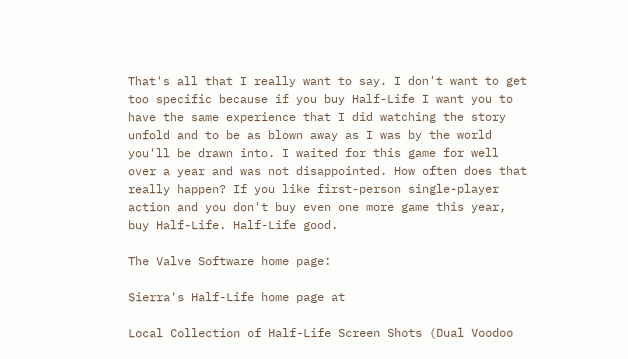That's all that I really want to say. I don't want to get too specific because if you buy Half-Life I want you to have the same experience that I did watching the story unfold and to be as blown away as I was by the world you'll be drawn into. I waited for this game for well over a year and was not disappointed. How often does that really happen? If you like first-person single-player action and you don't buy even one more game this year, buy Half-Life. Half-Life good.

The Valve Software home page:

Sierra's Half-Life home page at

Local Collection of Half-Life Screen Shots (Dual Voodoo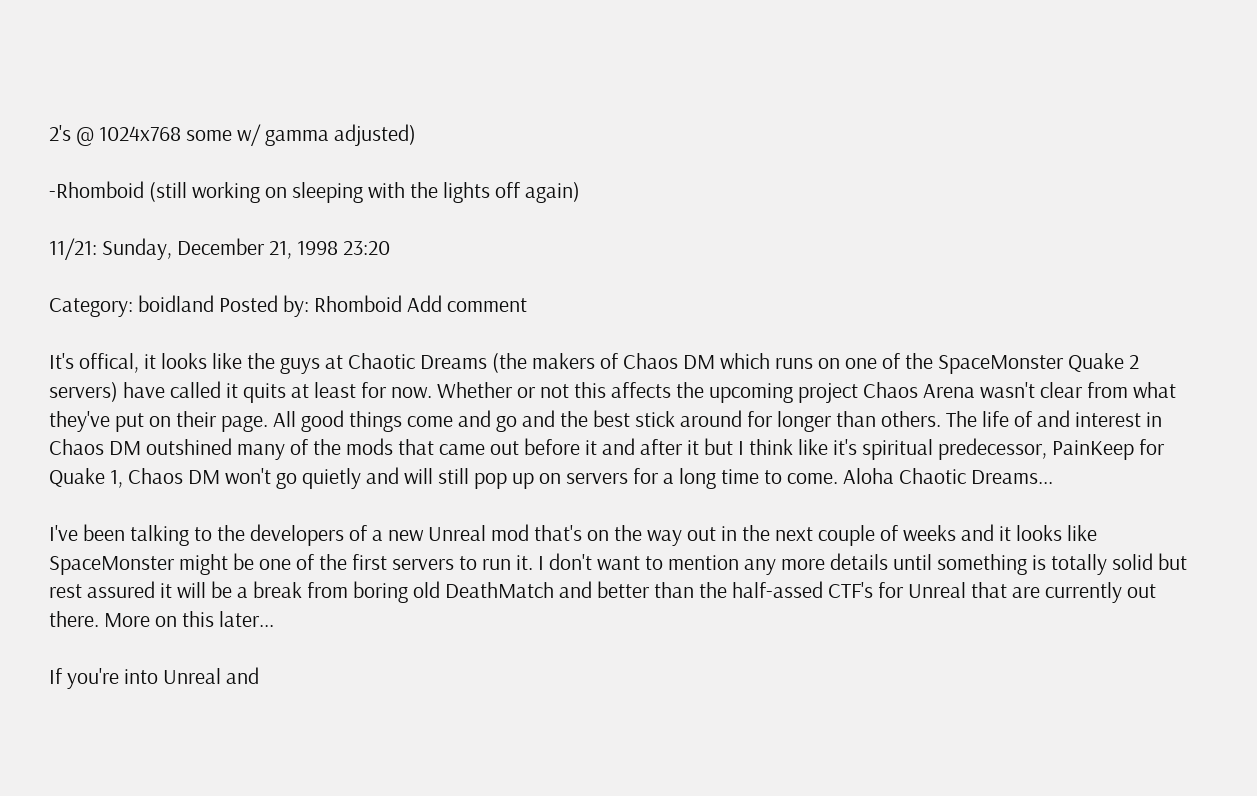2's @ 1024x768 some w/ gamma adjusted)

-Rhomboid (still working on sleeping with the lights off again)

11/21: Sunday, December 21, 1998 23:20

Category: boidland Posted by: Rhomboid Add comment

It's offical, it looks like the guys at Chaotic Dreams (the makers of Chaos DM which runs on one of the SpaceMonster Quake 2 servers) have called it quits at least for now. Whether or not this affects the upcoming project Chaos Arena wasn't clear from what they've put on their page. All good things come and go and the best stick around for longer than others. The life of and interest in Chaos DM outshined many of the mods that came out before it and after it but I think like it's spiritual predecessor, PainKeep for Quake 1, Chaos DM won't go quietly and will still pop up on servers for a long time to come. Aloha Chaotic Dreams...

I've been talking to the developers of a new Unreal mod that's on the way out in the next couple of weeks and it looks like SpaceMonster might be one of the first servers to run it. I don't want to mention any more details until something is totally solid but rest assured it will be a break from boring old DeathMatch and better than the half-assed CTF's for Unreal that are currently out there. More on this later...

If you're into Unreal and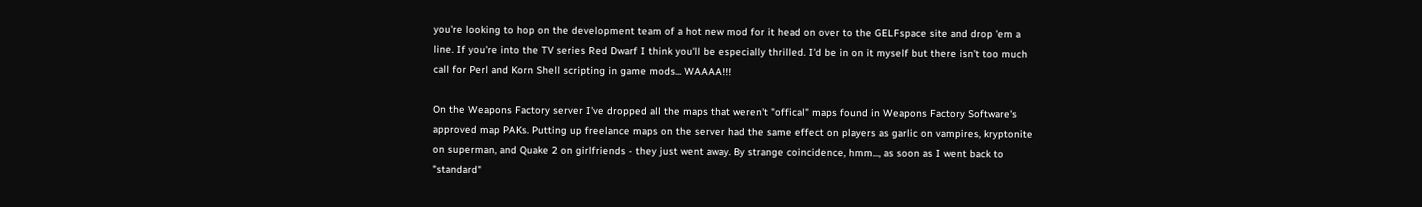you're looking to hop on the development team of a hot new mod for it head on over to the GELFspace site and drop 'em a line. If you're into the TV series Red Dwarf I think you'll be especially thrilled. I'd be in on it myself but there isn't too much call for Perl and Korn Shell scripting in game mods... WAAAA!!!

On the Weapons Factory server I've dropped all the maps that weren't "offical" maps found in Weapons Factory Software's approved map PAKs. Putting up freelance maps on the server had the same effect on players as garlic on vampires, kryptonite on superman, and Quake 2 on girlfriends - they just went away. By strange coincidence, hmm..., as soon as I went back to "standard"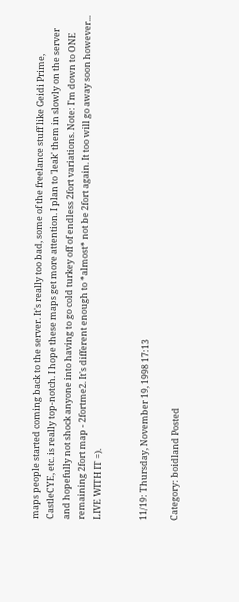maps people started coming back to the server. It's really too bad, some of the freelance stuff like Geidi Prime, CastleCYE, etc. is really top-notch. I hope these maps get more attention. I plan to 'leak' them in slowly on the server and hopefully not shock anyone into having to go cold turkey off of endless 2fort variations. Note: I'm down to ONE remaining 2fort map - 2fortme2. It's different enough to *almost* not be 2fort again. It too will go away soon however... LIVE WITH IT =).


11/19: Thursday, November 19, 1998 17:13

Category: boidland Posted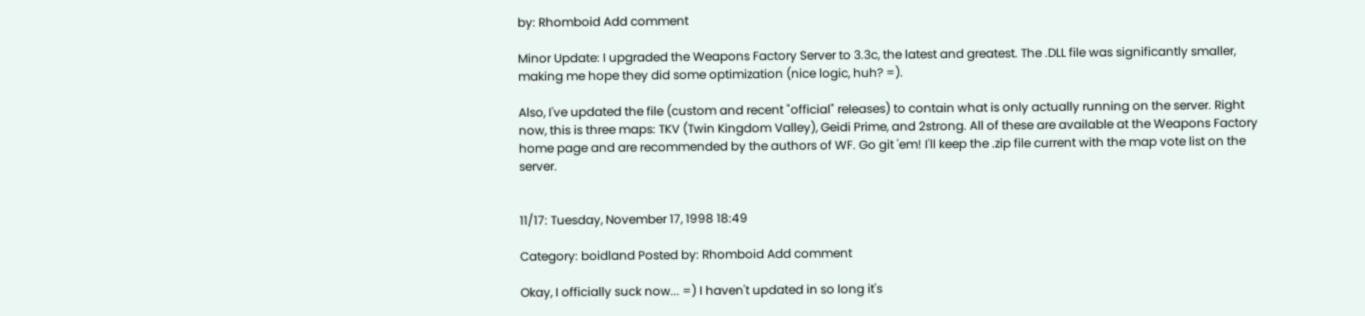by: Rhomboid Add comment

Minor Update: I upgraded the Weapons Factory Server to 3.3c, the latest and greatest. The .DLL file was significantly smaller, making me hope they did some optimization (nice logic, huh? =).

Also, I've updated the file (custom and recent "official" releases) to contain what is only actually running on the server. Right now, this is three maps: TKV (Twin Kingdom Valley), Geidi Prime, and 2strong. All of these are available at the Weapons Factory home page and are recommended by the authors of WF. Go git 'em! I'll keep the .zip file current with the map vote list on the server.


11/17: Tuesday, November 17, 1998 18:49

Category: boidland Posted by: Rhomboid Add comment

Okay, I officially suck now... =) I haven't updated in so long it's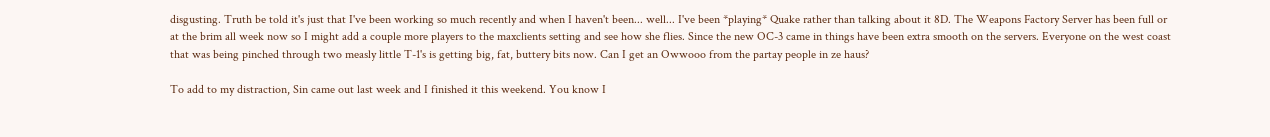disgusting. Truth be told it's just that I've been working so much recently and when I haven't been... well... I've been *playing* Quake rather than talking about it 8D. The Weapons Factory Server has been full or at the brim all week now so I might add a couple more players to the maxclients setting and see how she flies. Since the new OC-3 came in things have been extra smooth on the servers. Everyone on the west coast that was being pinched through two measly little T-1's is getting big, fat, buttery bits now. Can I get an Owwooo from the partay people in ze haus?

To add to my distraction, Sin came out last week and I finished it this weekend. You know I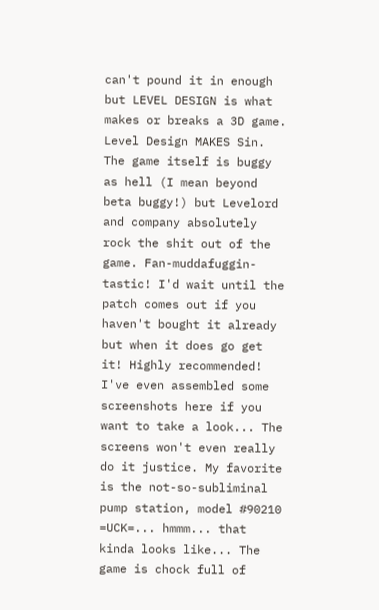can't pound it in enough but LEVEL DESIGN is what makes or breaks a 3D game. Level Design MAKES Sin. The game itself is buggy as hell (I mean beyond beta buggy!) but Levelord and company absolutely rock the shit out of the game. Fan-muddafuggin-tastic! I'd wait until the patch comes out if you haven't bought it already but when it does go get it! Highly recommended! I've even assembled some screenshots here if you want to take a look... The screens won't even really do it justice. My favorite is the not-so-subliminal pump station, model #90210 =UCK=... hmmm... that kinda looks like... The game is chock full of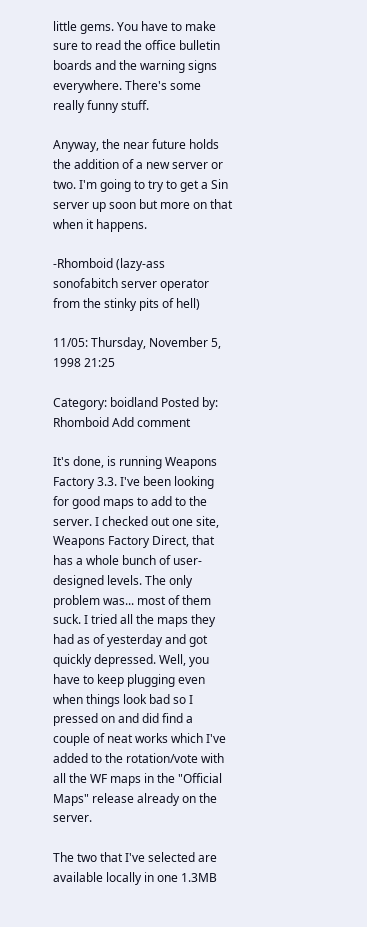little gems. You have to make sure to read the office bulletin boards and the warning signs everywhere. There's some really funny stuff.

Anyway, the near future holds the addition of a new server or two. I'm going to try to get a Sin server up soon but more on that when it happens.

-Rhomboid (lazy-ass sonofabitch server operator from the stinky pits of hell)

11/05: Thursday, November 5, 1998 21:25

Category: boidland Posted by: Rhomboid Add comment

It's done, is running Weapons Factory 3.3. I've been looking for good maps to add to the server. I checked out one site, Weapons Factory Direct, that has a whole bunch of user-designed levels. The only problem was... most of them suck. I tried all the maps they had as of yesterday and got quickly depressed. Well, you have to keep plugging even when things look bad so I pressed on and did find a couple of neat works which I've added to the rotation/vote with all the WF maps in the "Official Maps" release already on the server.

The two that I've selected are available locally in one 1.3MB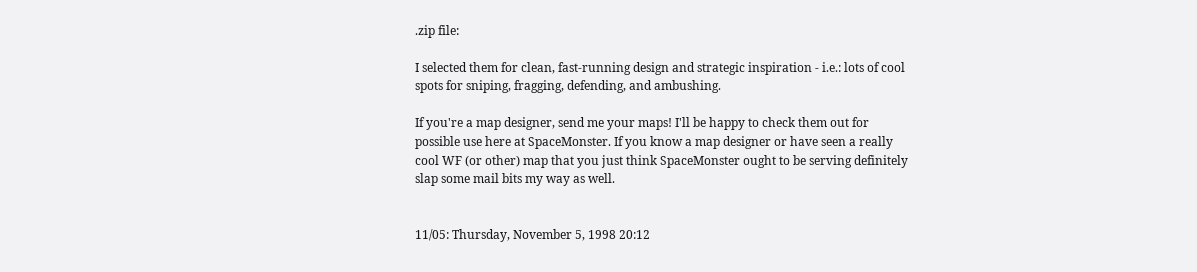.zip file:

I selected them for clean, fast-running design and strategic inspiration - i.e.: lots of cool spots for sniping, fragging, defending, and ambushing.

If you're a map designer, send me your maps! I'll be happy to check them out for possible use here at SpaceMonster. If you know a map designer or have seen a really cool WF (or other) map that you just think SpaceMonster ought to be serving definitely slap some mail bits my way as well.


11/05: Thursday, November 5, 1998 20:12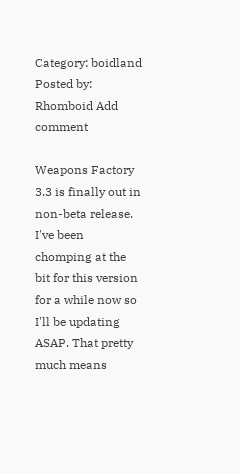Category: boidland Posted by: Rhomboid Add comment

Weapons Factory 3.3 is finally out in non-beta release. I've been chomping at the bit for this version for a while now so I'll be updating ASAP. That pretty much means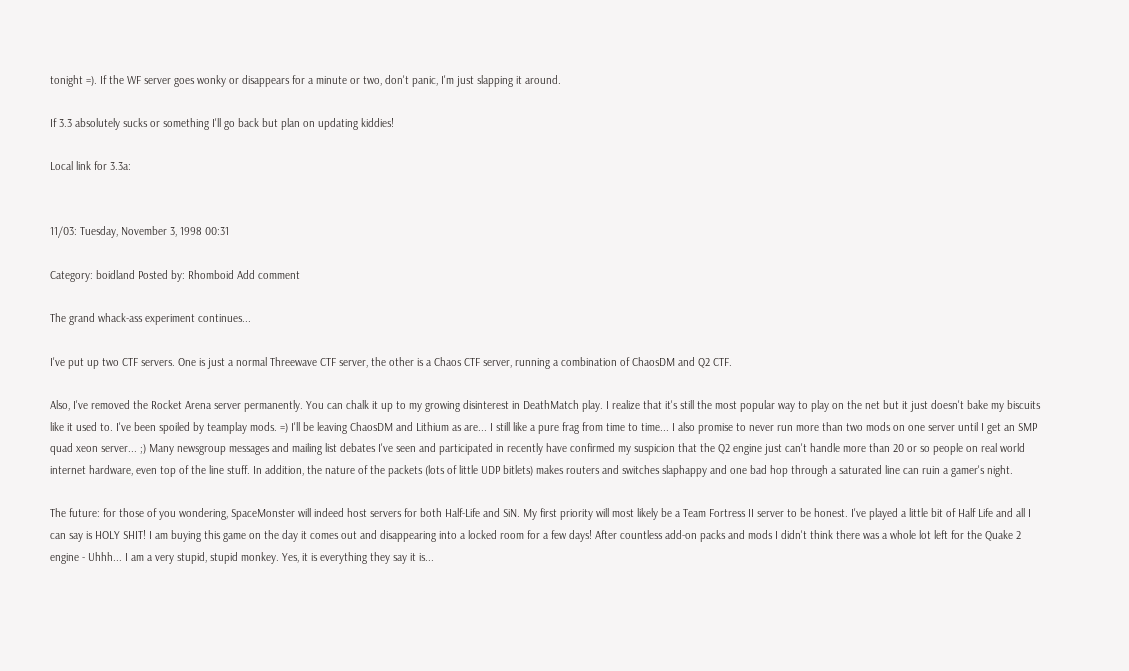tonight =). If the WF server goes wonky or disappears for a minute or two, don't panic, I'm just slapping it around.

If 3.3 absolutely sucks or something I'll go back but plan on updating kiddies!

Local link for 3.3a:


11/03: Tuesday, November 3, 1998 00:31

Category: boidland Posted by: Rhomboid Add comment

The grand whack-ass experiment continues...

I've put up two CTF servers. One is just a normal Threewave CTF server, the other is a Chaos CTF server, running a combination of ChaosDM and Q2 CTF.

Also, I've removed the Rocket Arena server permanently. You can chalk it up to my growing disinterest in DeathMatch play. I realize that it's still the most popular way to play on the net but it just doesn't bake my biscuits like it used to. I've been spoiled by teamplay mods. =) I'll be leaving ChaosDM and Lithium as are... I still like a pure frag from time to time... I also promise to never run more than two mods on one server until I get an SMP quad xeon server... ;) Many newsgroup messages and mailing list debates I've seen and participated in recently have confirmed my suspicion that the Q2 engine just can't handle more than 20 or so people on real world internet hardware, even top of the line stuff. In addition, the nature of the packets (lots of little UDP bitlets) makes routers and switches slaphappy and one bad hop through a saturated line can ruin a gamer's night.

The future: for those of you wondering, SpaceMonster will indeed host servers for both Half-Life and SiN. My first priority will most likely be a Team Fortress II server to be honest. I've played a little bit of Half Life and all I can say is HOLY SHIT! I am buying this game on the day it comes out and disappearing into a locked room for a few days! After countless add-on packs and mods I didn't think there was a whole lot left for the Quake 2 engine - Uhhh... I am a very stupid, stupid monkey. Yes, it is everything they say it is...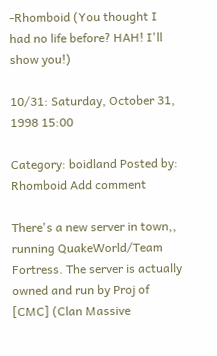-Rhomboid (You thought I had no life before? HAH! I'll show you!)

10/31: Saturday, October 31, 1998 15:00

Category: boidland Posted by: Rhomboid Add comment

There's a new server in town,, running QuakeWorld/Team Fortress. The server is actually owned and run by Proj of [CMC] (Clan Massive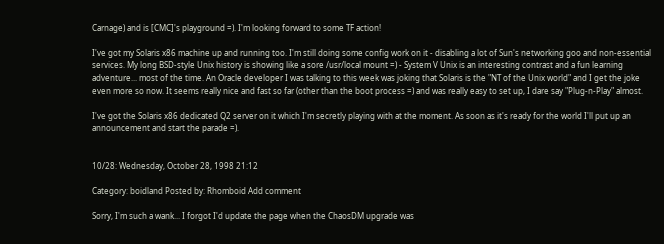Carnage) and is [CMC]'s playground =). I'm looking forward to some TF action!

I've got my Solaris x86 machine up and running too. I'm still doing some config work on it - disabling a lot of Sun's networking goo and non-essential services. My long BSD-style Unix history is showing like a sore /usr/local mount =) - System V Unix is an interesting contrast and a fun learning adventure... most of the time. An Oracle developer I was talking to this week was joking that Solaris is the "NT of the Unix world" and I get the joke even more so now. It seems really nice and fast so far (other than the boot process =) and was really easy to set up, I dare say "Plug-n-Play" almost.

I've got the Solaris x86 dedicated Q2 server on it which I'm secretly playing with at the moment. As soon as it's ready for the world I'll put up an announcement and start the parade =).


10/28: Wednesday, October 28, 1998 21:12

Category: boidland Posted by: Rhomboid Add comment

Sorry, I'm such a wank... I forgot I'd update the page when the ChaosDM upgrade was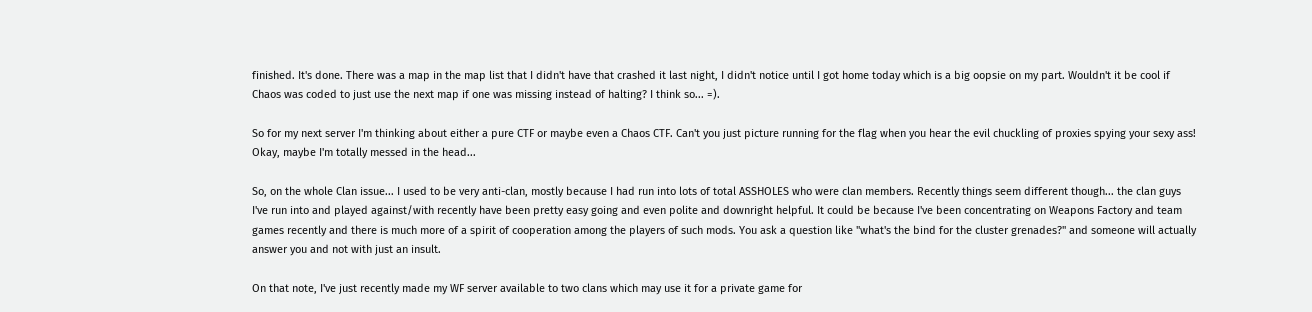finished. It's done. There was a map in the map list that I didn't have that crashed it last night, I didn't notice until I got home today which is a big oopsie on my part. Wouldn't it be cool if Chaos was coded to just use the next map if one was missing instead of halting? I think so... =).

So for my next server I'm thinking about either a pure CTF or maybe even a Chaos CTF. Can't you just picture running for the flag when you hear the evil chuckling of proxies spying your sexy ass! Okay, maybe I'm totally messed in the head...

So, on the whole Clan issue... I used to be very anti-clan, mostly because I had run into lots of total ASSHOLES who were clan members. Recently things seem different though... the clan guys I've run into and played against/with recently have been pretty easy going and even polite and downright helpful. It could be because I've been concentrating on Weapons Factory and team games recently and there is much more of a spirit of cooperation among the players of such mods. You ask a question like "what's the bind for the cluster grenades?" and someone will actually answer you and not with just an insult.

On that note, I've just recently made my WF server available to two clans which may use it for a private game for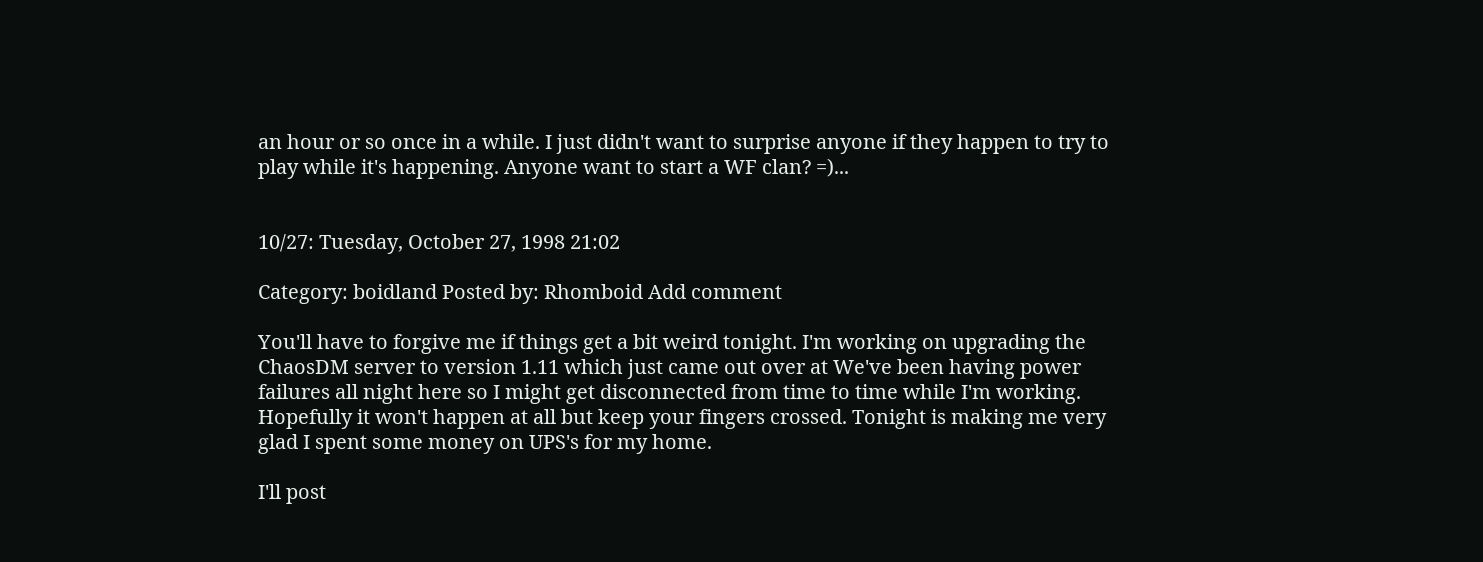an hour or so once in a while. I just didn't want to surprise anyone if they happen to try to play while it's happening. Anyone want to start a WF clan? =)...


10/27: Tuesday, October 27, 1998 21:02

Category: boidland Posted by: Rhomboid Add comment

You'll have to forgive me if things get a bit weird tonight. I'm working on upgrading the ChaosDM server to version 1.11 which just came out over at We've been having power failures all night here so I might get disconnected from time to time while I'm working. Hopefully it won't happen at all but keep your fingers crossed. Tonight is making me very glad I spent some money on UPS's for my home.

I'll post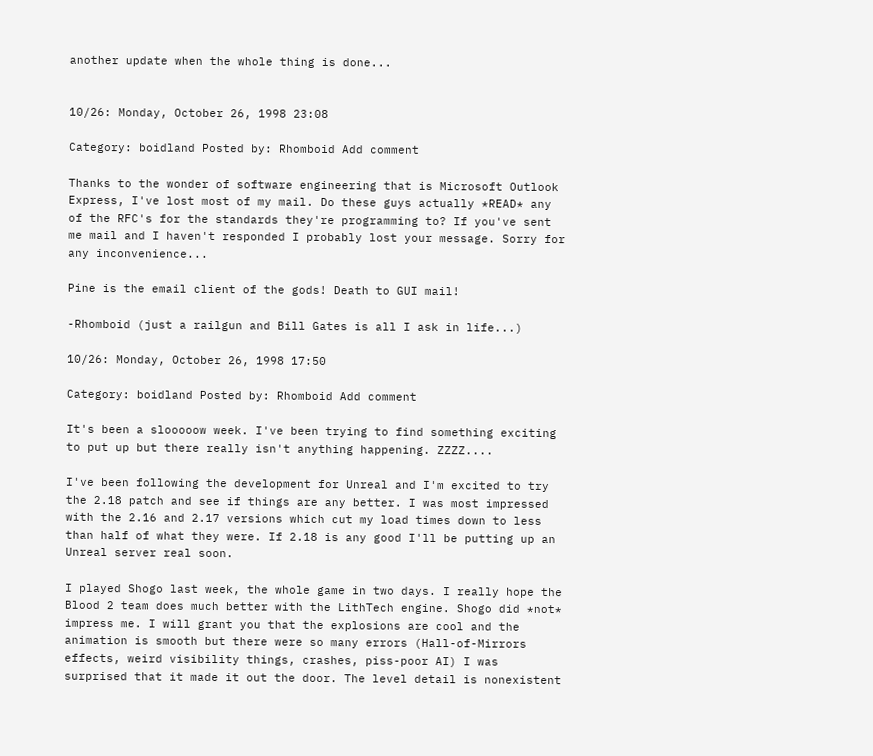another update when the whole thing is done...


10/26: Monday, October 26, 1998 23:08

Category: boidland Posted by: Rhomboid Add comment

Thanks to the wonder of software engineering that is Microsoft Outlook Express, I've lost most of my mail. Do these guys actually *READ* any of the RFC's for the standards they're programming to? If you've sent me mail and I haven't responded I probably lost your message. Sorry for any inconvenience...

Pine is the email client of the gods! Death to GUI mail!

-Rhomboid (just a railgun and Bill Gates is all I ask in life...)

10/26: Monday, October 26, 1998 17:50

Category: boidland Posted by: Rhomboid Add comment

It's been a slooooow week. I've been trying to find something exciting to put up but there really isn't anything happening. ZZZZ....

I've been following the development for Unreal and I'm excited to try the 2.18 patch and see if things are any better. I was most impressed with the 2.16 and 2.17 versions which cut my load times down to less than half of what they were. If 2.18 is any good I'll be putting up an Unreal server real soon.

I played Shogo last week, the whole game in two days. I really hope the Blood 2 team does much better with the LithTech engine. Shogo did *not* impress me. I will grant you that the explosions are cool and the animation is smooth but there were so many errors (Hall-of-Mirrors effects, weird visibility things, crashes, piss-poor AI) I was surprised that it made it out the door. The level detail is nonexistent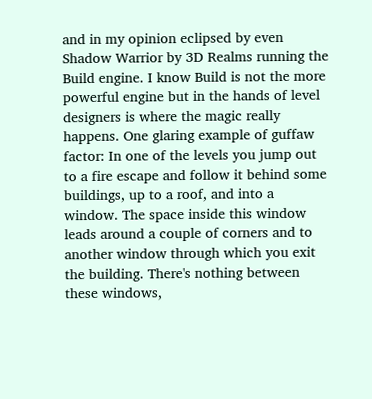and in my opinion eclipsed by even Shadow Warrior by 3D Realms running the Build engine. I know Build is not the more powerful engine but in the hands of level designers is where the magic really happens. One glaring example of guffaw factor: In one of the levels you jump out to a fire escape and follow it behind some buildings, up to a roof, and into a window. The space inside this window leads around a couple of corners and to another window through which you exit the building. There's nothing between these windows,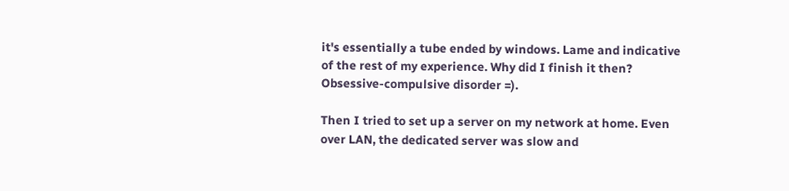it's essentially a tube ended by windows. Lame and indicative of the rest of my experience. Why did I finish it then? Obsessive-compulsive disorder =).

Then I tried to set up a server on my network at home. Even over LAN, the dedicated server was slow and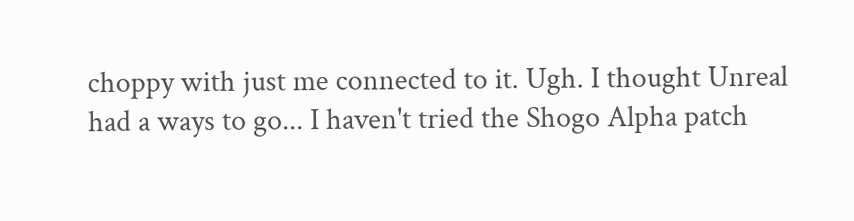choppy with just me connected to it. Ugh. I thought Unreal had a ways to go... I haven't tried the Shogo Alpha patch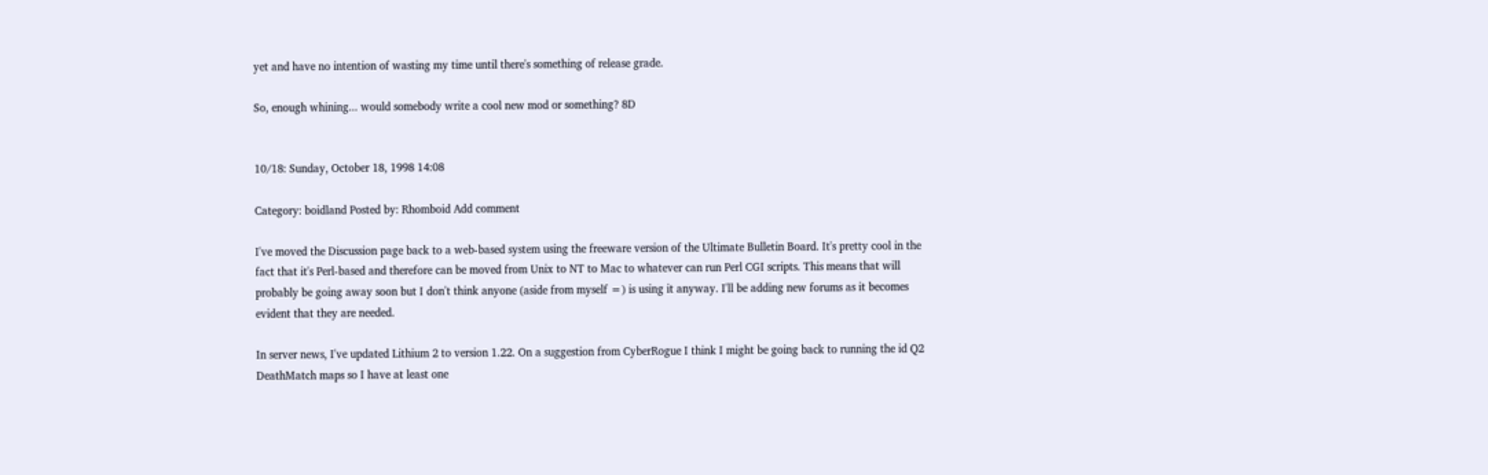yet and have no intention of wasting my time until there's something of release grade.

So, enough whining... would somebody write a cool new mod or something? 8D


10/18: Sunday, October 18, 1998 14:08

Category: boidland Posted by: Rhomboid Add comment

I've moved the Discussion page back to a web-based system using the freeware version of the Ultimate Bulletin Board. It's pretty cool in the fact that it's Perl-based and therefore can be moved from Unix to NT to Mac to whatever can run Perl CGI scripts. This means that will probably be going away soon but I don't think anyone (aside from myself =) is using it anyway. I'll be adding new forums as it becomes evident that they are needed.

In server news, I've updated Lithium 2 to version 1.22. On a suggestion from CyberRogue I think I might be going back to running the id Q2 DeathMatch maps so I have at least one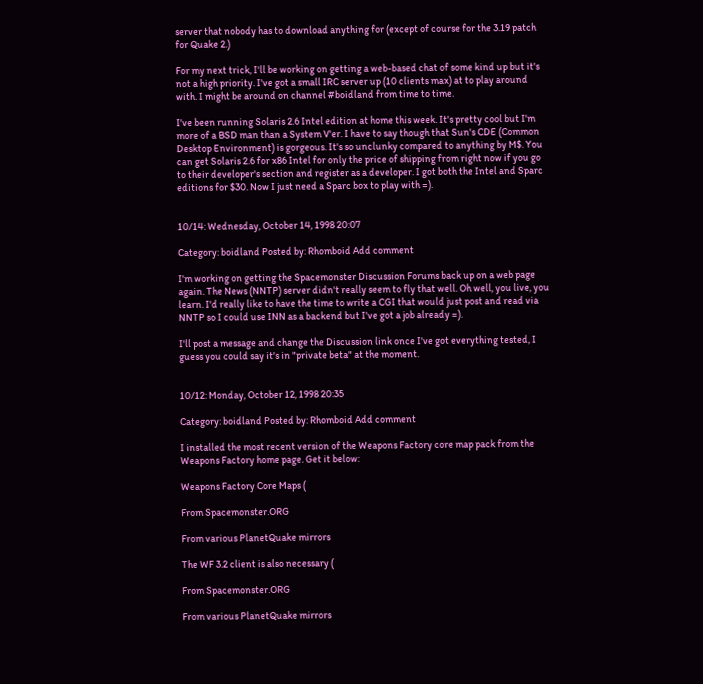server that nobody has to download anything for (except of course for the 3.19 patch for Quake 2.)

For my next trick, I'll be working on getting a web-based chat of some kind up but it's not a high priority. I've got a small IRC server up (10 clients max) at to play around with. I might be around on channel #boidland from time to time.

I've been running Solaris 2.6 Intel edition at home this week. It's pretty cool but I'm more of a BSD man than a System V'er. I have to say though that Sun's CDE (Common Desktop Environment) is gorgeous. It's so unclunky compared to anything by M$. You can get Solaris 2.6 for x86 Intel for only the price of shipping from right now if you go to their developer's section and register as a developer. I got both the Intel and Sparc editions for $30. Now I just need a Sparc box to play with =).


10/14: Wednesday, October 14, 1998 20:07

Category: boidland Posted by: Rhomboid Add comment

I'm working on getting the Spacemonster Discussion Forums back up on a web page again. The News (NNTP) server didn't really seem to fly that well. Oh well, you live, you learn. I'd really like to have the time to write a CGI that would just post and read via NNTP so I could use INN as a backend but I've got a job already =).

I'll post a message and change the Discussion link once I've got everything tested, I guess you could say it's in "private beta" at the moment.


10/12: Monday, October 12, 1998 20:35

Category: boidland Posted by: Rhomboid Add comment

I installed the most recent version of the Weapons Factory core map pack from the Weapons Factory home page. Get it below:

Weapons Factory Core Maps (

From Spacemonster.ORG

From various PlanetQuake mirrors

The WF 3.2 client is also necessary (

From Spacemonster.ORG

From various PlanetQuake mirrors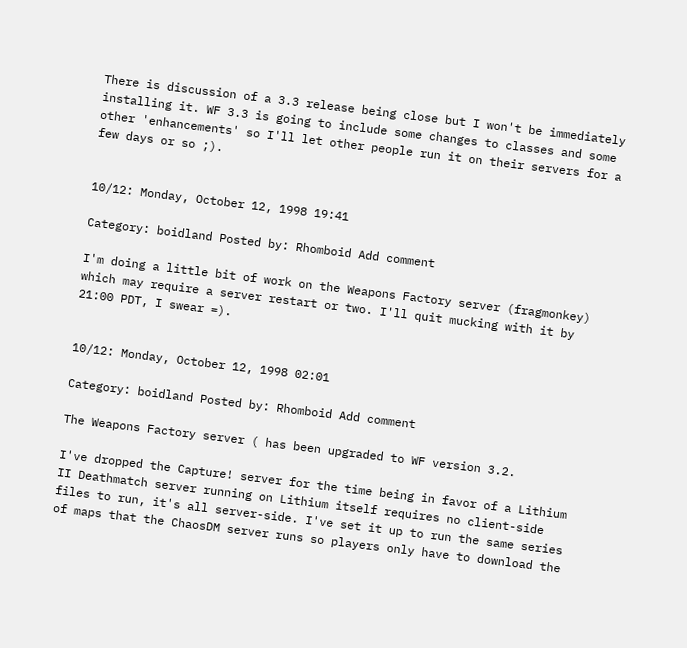There is discussion of a 3.3 release being close but I won't be immediately installing it. WF 3.3 is going to include some changes to classes and some other 'enhancements' so I'll let other people run it on their servers for a few days or so ;).


10/12: Monday, October 12, 1998 19:41

Category: boidland Posted by: Rhomboid Add comment

I'm doing a little bit of work on the Weapons Factory server (fragmonkey) which may require a server restart or two. I'll quit mucking with it by 21:00 PDT, I swear =).


10/12: Monday, October 12, 1998 02:01

Category: boidland Posted by: Rhomboid Add comment

The Weapons Factory server ( has been upgraded to WF version 3.2.

I've dropped the Capture! server for the time being in favor of a Lithium II Deathmatch server running on Lithium itself requires no client-side files to run, it's all server-side. I've set it up to run the same series of maps that the ChaosDM server runs so players only have to download the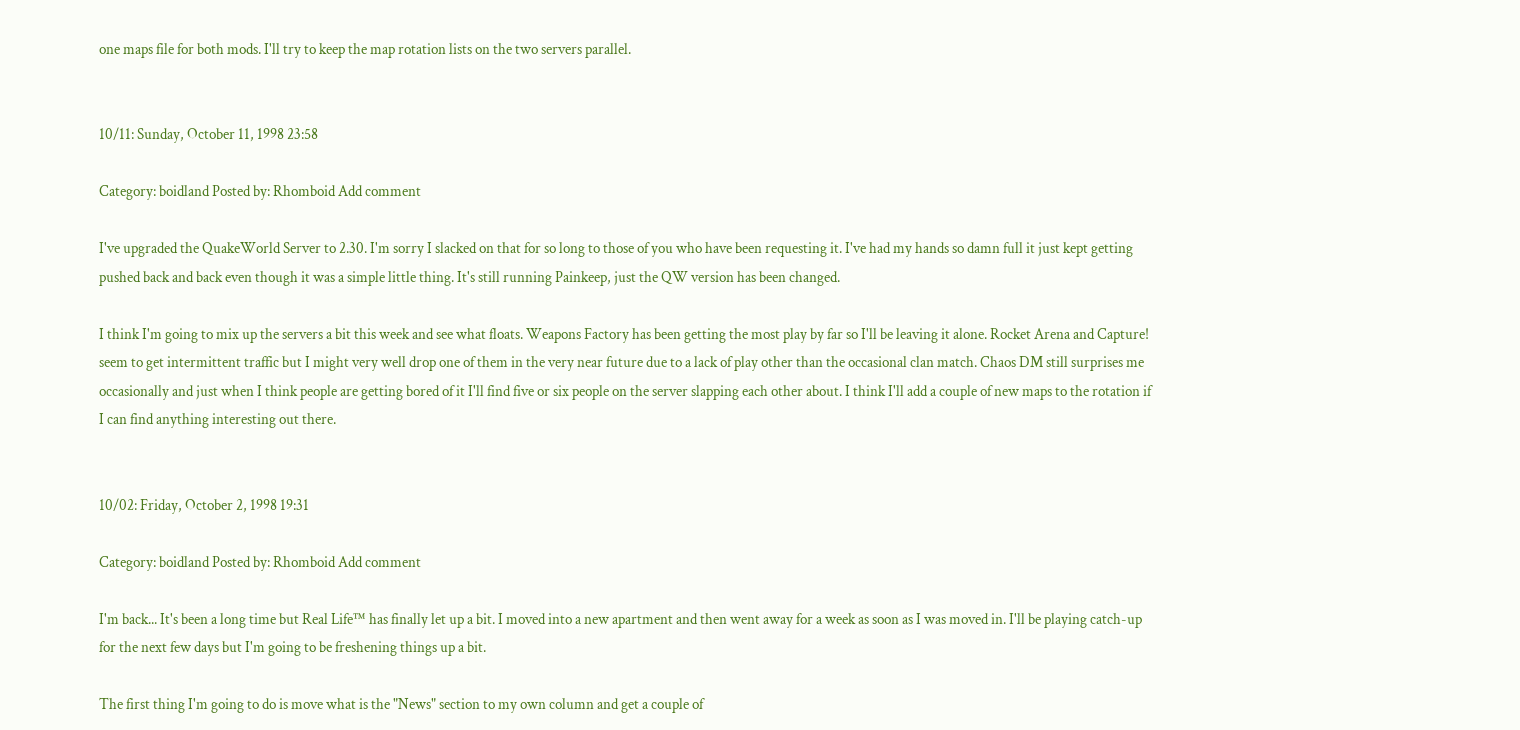one maps file for both mods. I'll try to keep the map rotation lists on the two servers parallel.


10/11: Sunday, October 11, 1998 23:58

Category: boidland Posted by: Rhomboid Add comment

I've upgraded the QuakeWorld Server to 2.30. I'm sorry I slacked on that for so long to those of you who have been requesting it. I've had my hands so damn full it just kept getting pushed back and back even though it was a simple little thing. It's still running Painkeep, just the QW version has been changed.

I think I'm going to mix up the servers a bit this week and see what floats. Weapons Factory has been getting the most play by far so I'll be leaving it alone. Rocket Arena and Capture! seem to get intermittent traffic but I might very well drop one of them in the very near future due to a lack of play other than the occasional clan match. Chaos DM still surprises me occasionally and just when I think people are getting bored of it I'll find five or six people on the server slapping each other about. I think I'll add a couple of new maps to the rotation if I can find anything interesting out there.


10/02: Friday, October 2, 1998 19:31

Category: boidland Posted by: Rhomboid Add comment

I'm back... It's been a long time but Real Life™ has finally let up a bit. I moved into a new apartment and then went away for a week as soon as I was moved in. I'll be playing catch-up for the next few days but I'm going to be freshening things up a bit.

The first thing I'm going to do is move what is the "News" section to my own column and get a couple of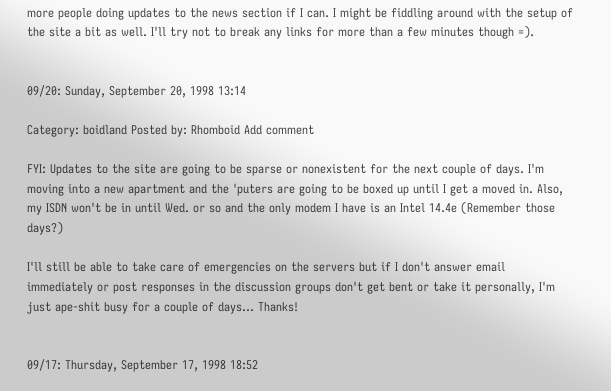more people doing updates to the news section if I can. I might be fiddling around with the setup of the site a bit as well. I'll try not to break any links for more than a few minutes though =).


09/20: Sunday, September 20, 1998 13:14

Category: boidland Posted by: Rhomboid Add comment

FYI: Updates to the site are going to be sparse or nonexistent for the next couple of days. I'm moving into a new apartment and the 'puters are going to be boxed up until I get a moved in. Also, my ISDN won't be in until Wed. or so and the only modem I have is an Intel 14.4e (Remember those days?)

I'll still be able to take care of emergencies on the servers but if I don't answer email immediately or post responses in the discussion groups don't get bent or take it personally, I'm just ape-shit busy for a couple of days... Thanks!


09/17: Thursday, September 17, 1998 18:52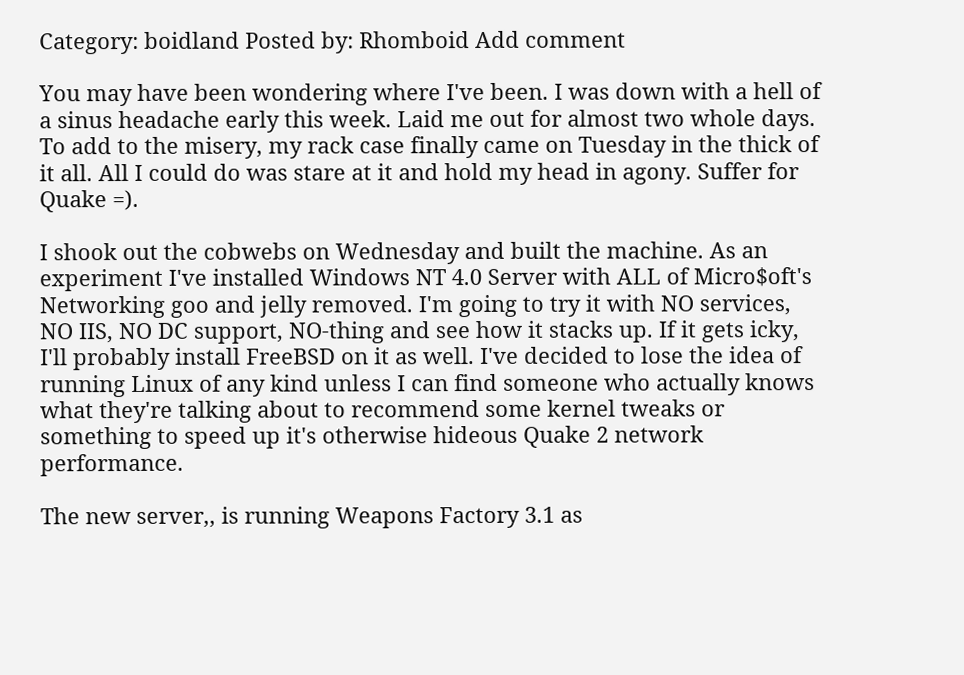Category: boidland Posted by: Rhomboid Add comment

You may have been wondering where I've been. I was down with a hell of a sinus headache early this week. Laid me out for almost two whole days. To add to the misery, my rack case finally came on Tuesday in the thick of it all. All I could do was stare at it and hold my head in agony. Suffer for Quake =).

I shook out the cobwebs on Wednesday and built the machine. As an experiment I've installed Windows NT 4.0 Server with ALL of Micro$oft's Networking goo and jelly removed. I'm going to try it with NO services, NO IIS, NO DC support, NO-thing and see how it stacks up. If it gets icky, I'll probably install FreeBSD on it as well. I've decided to lose the idea of running Linux of any kind unless I can find someone who actually knows what they're talking about to recommend some kernel tweaks or something to speed up it's otherwise hideous Quake 2 network performance.

The new server,, is running Weapons Factory 3.1 as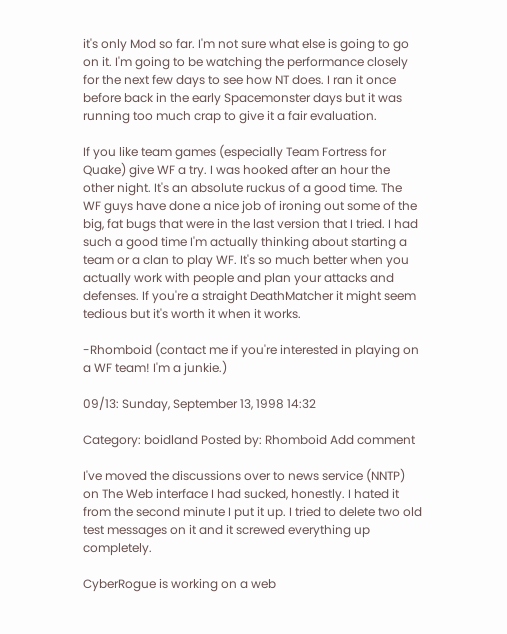it's only Mod so far. I'm not sure what else is going to go on it. I'm going to be watching the performance closely for the next few days to see how NT does. I ran it once before back in the early Spacemonster days but it was running too much crap to give it a fair evaluation.

If you like team games (especially Team Fortress for Quake) give WF a try. I was hooked after an hour the other night. It's an absolute ruckus of a good time. The WF guys have done a nice job of ironing out some of the big, fat bugs that were in the last version that I tried. I had such a good time I'm actually thinking about starting a team or a clan to play WF. It's so much better when you actually work with people and plan your attacks and defenses. If you're a straight DeathMatcher it might seem tedious but it's worth it when it works.

-Rhomboid (contact me if you're interested in playing on a WF team! I'm a junkie.)

09/13: Sunday, September 13, 1998 14:32

Category: boidland Posted by: Rhomboid Add comment

I've moved the discussions over to news service (NNTP) on The Web interface I had sucked, honestly. I hated it from the second minute I put it up. I tried to delete two old test messages on it and it screwed everything up completely.

CyberRogue is working on a web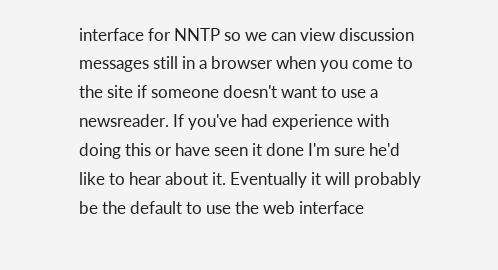interface for NNTP so we can view discussion messages still in a browser when you come to the site if someone doesn't want to use a newsreader. If you've had experience with doing this or have seen it done I'm sure he'd like to hear about it. Eventually it will probably be the default to use the web interface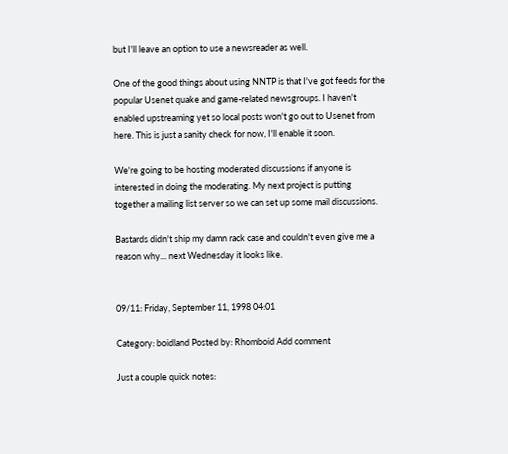but I'll leave an option to use a newsreader as well.

One of the good things about using NNTP is that I've got feeds for the popular Usenet quake and game-related newsgroups. I haven't enabled upstreaming yet so local posts won't go out to Usenet from here. This is just a sanity check for now, I'll enable it soon.

We're going to be hosting moderated discussions if anyone is interested in doing the moderating. My next project is putting together a mailing list server so we can set up some mail discussions.

Bastards didn't ship my damn rack case and couldn't even give me a reason why... next Wednesday it looks like.


09/11: Friday, September 11, 1998 04:01

Category: boidland Posted by: Rhomboid Add comment

Just a couple quick notes: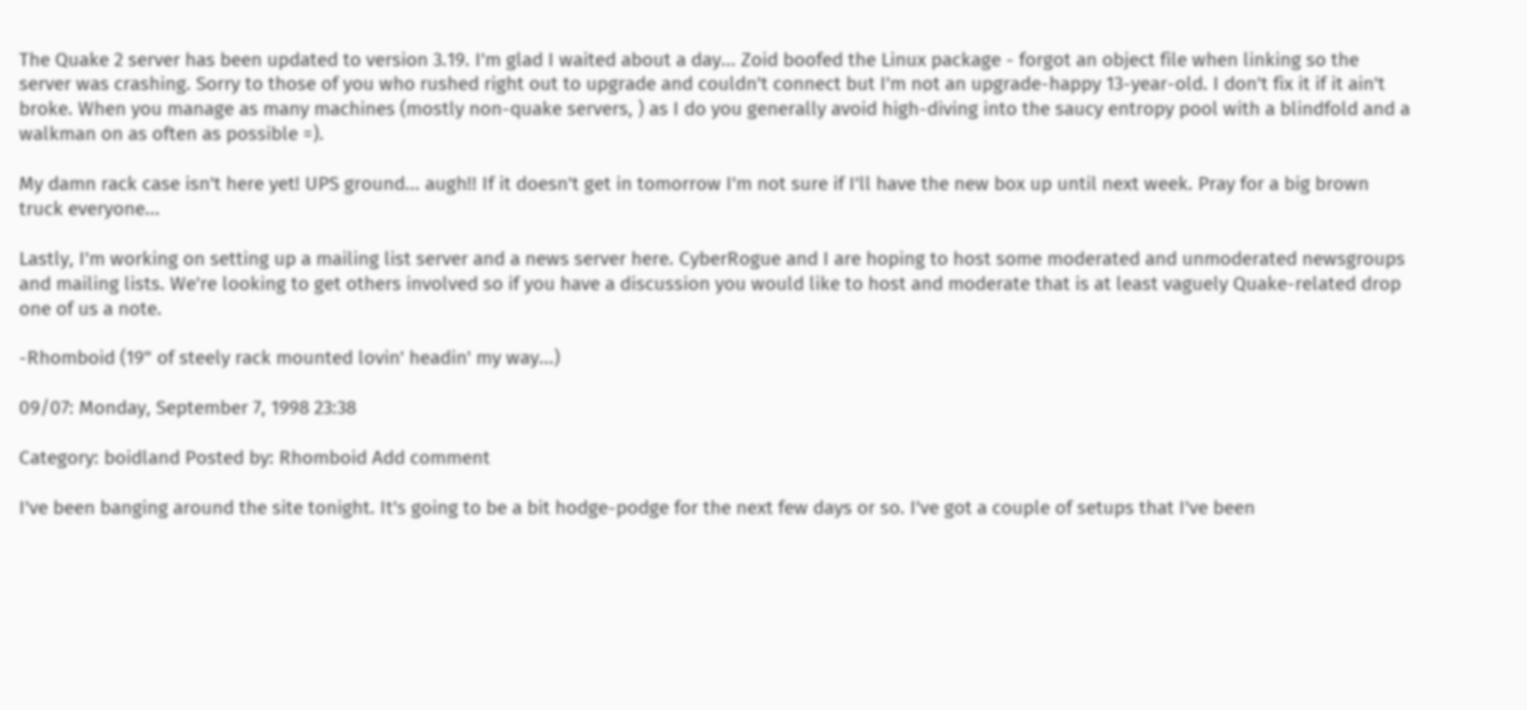The Quake 2 server has been updated to version 3.19. I'm glad I waited about a day... Zoid boofed the Linux package - forgot an object file when linking so the server was crashing. Sorry to those of you who rushed right out to upgrade and couldn't connect but I'm not an upgrade-happy 13-year-old. I don't fix it if it ain't broke. When you manage as many machines (mostly non-quake servers, ) as I do you generally avoid high-diving into the saucy entropy pool with a blindfold and a walkman on as often as possible =).

My damn rack case isn't here yet! UPS ground... augh!! If it doesn't get in tomorrow I'm not sure if I'll have the new box up until next week. Pray for a big brown truck everyone...

Lastly, I'm working on setting up a mailing list server and a news server here. CyberRogue and I are hoping to host some moderated and unmoderated newsgroups and mailing lists. We're looking to get others involved so if you have a discussion you would like to host and moderate that is at least vaguely Quake-related drop one of us a note.

-Rhomboid (19" of steely rack mounted lovin' headin' my way...)

09/07: Monday, September 7, 1998 23:38

Category: boidland Posted by: Rhomboid Add comment

I've been banging around the site tonight. It's going to be a bit hodge-podge for the next few days or so. I've got a couple of setups that I've been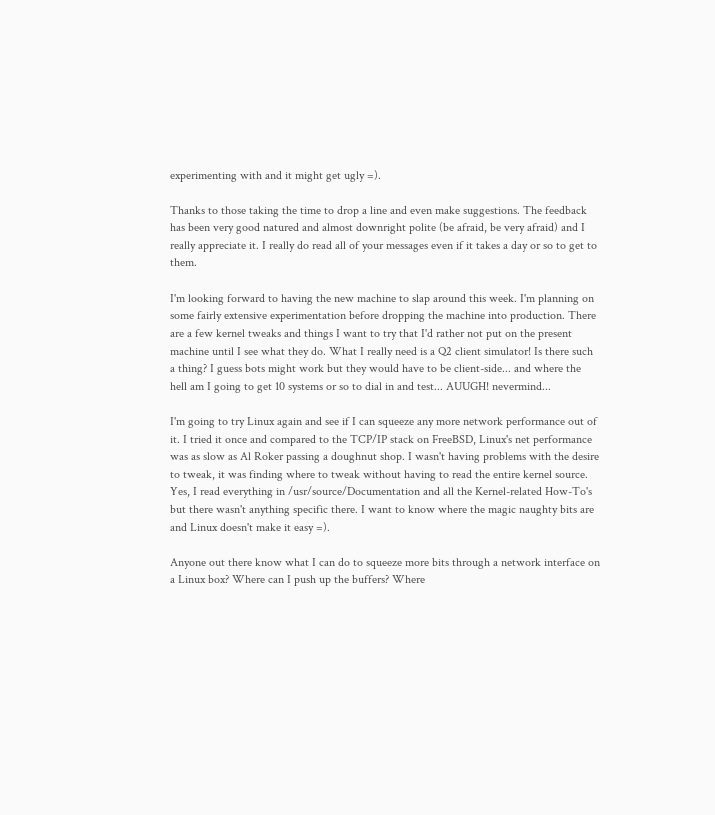experimenting with and it might get ugly =).

Thanks to those taking the time to drop a line and even make suggestions. The feedback has been very good natured and almost downright polite (be afraid, be very afraid) and I really appreciate it. I really do read all of your messages even if it takes a day or so to get to them.

I'm looking forward to having the new machine to slap around this week. I'm planning on some fairly extensive experimentation before dropping the machine into production. There are a few kernel tweaks and things I want to try that I'd rather not put on the present machine until I see what they do. What I really need is a Q2 client simulator! Is there such a thing? I guess bots might work but they would have to be client-side... and where the hell am I going to get 10 systems or so to dial in and test... AUUGH! nevermind...

I'm going to try Linux again and see if I can squeeze any more network performance out of it. I tried it once and compared to the TCP/IP stack on FreeBSD, Linux's net performance was as slow as Al Roker passing a doughnut shop. I wasn't having problems with the desire to tweak, it was finding where to tweak without having to read the entire kernel source. Yes, I read everything in /usr/source/Documentation and all the Kernel-related How-To's but there wasn't anything specific there. I want to know where the magic naughty bits are and Linux doesn't make it easy =).

Anyone out there know what I can do to squeeze more bits through a network interface on a Linux box? Where can I push up the buffers? Where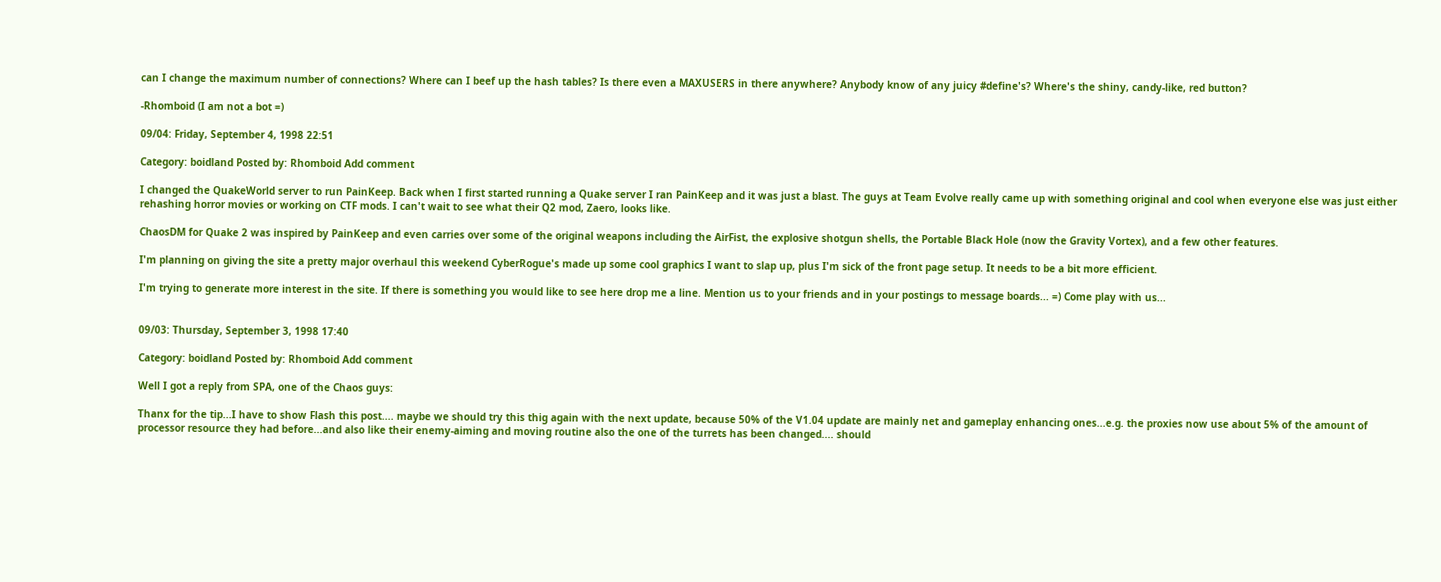can I change the maximum number of connections? Where can I beef up the hash tables? Is there even a MAXUSERS in there anywhere? Anybody know of any juicy #define's? Where's the shiny, candy-like, red button?

-Rhomboid (I am not a bot =)

09/04: Friday, September 4, 1998 22:51

Category: boidland Posted by: Rhomboid Add comment

I changed the QuakeWorld server to run PainKeep. Back when I first started running a Quake server I ran PainKeep and it was just a blast. The guys at Team Evolve really came up with something original and cool when everyone else was just either rehashing horror movies or working on CTF mods. I can't wait to see what their Q2 mod, Zaero, looks like.

ChaosDM for Quake 2 was inspired by PainKeep and even carries over some of the original weapons including the AirFist, the explosive shotgun shells, the Portable Black Hole (now the Gravity Vortex), and a few other features.

I'm planning on giving the site a pretty major overhaul this weekend CyberRogue's made up some cool graphics I want to slap up, plus I'm sick of the front page setup. It needs to be a bit more efficient.

I'm trying to generate more interest in the site. If there is something you would like to see here drop me a line. Mention us to your friends and in your postings to message boards... =) Come play with us...


09/03: Thursday, September 3, 1998 17:40

Category: boidland Posted by: Rhomboid Add comment

Well I got a reply from SPA, one of the Chaos guys:

Thanx for the tip...I have to show Flash this post.... maybe we should try this thig again with the next update, because 50% of the V1.04 update are mainly net and gameplay enhancing ones...e.g. the proxies now use about 5% of the amount of processor resource they had before...and also like their enemy-aiming and moving routine also the one of the turrets has been changed.... should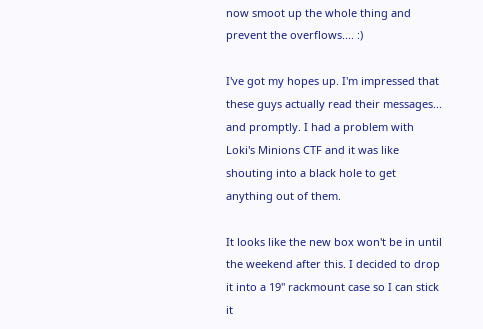now smoot up the whole thing and prevent the overflows.... :)

I've got my hopes up. I'm impressed that these guys actually read their messages... and promptly. I had a problem with Loki's Minions CTF and it was like shouting into a black hole to get anything out of them.

It looks like the new box won't be in until the weekend after this. I decided to drop it into a 19" rackmount case so I can stick it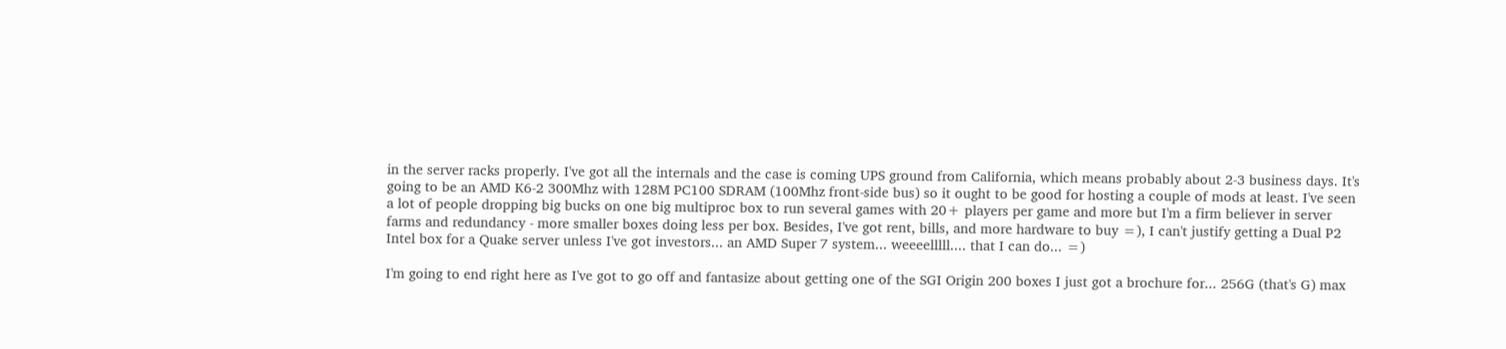in the server racks properly. I've got all the internals and the case is coming UPS ground from California, which means probably about 2-3 business days. It's going to be an AMD K6-2 300Mhz with 128M PC100 SDRAM (100Mhz front-side bus) so it ought to be good for hosting a couple of mods at least. I've seen a lot of people dropping big bucks on one big multiproc box to run several games with 20+ players per game and more but I'm a firm believer in server farms and redundancy - more smaller boxes doing less per box. Besides, I've got rent, bills, and more hardware to buy =), I can't justify getting a Dual P2 Intel box for a Quake server unless I've got investors... an AMD Super 7 system... weeeelllll.... that I can do... =)

I'm going to end right here as I've got to go off and fantasize about getting one of the SGI Origin 200 boxes I just got a brochure for... 256G (that's G) max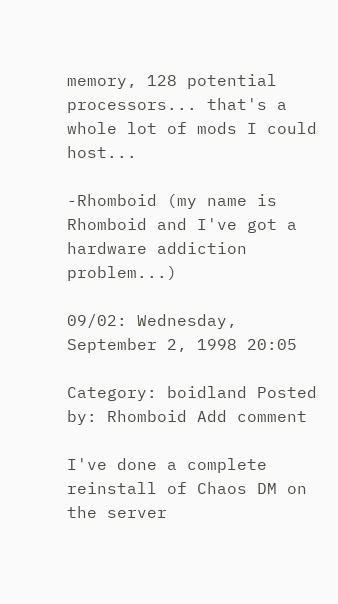memory, 128 potential processors... that's a whole lot of mods I could host...

-Rhomboid (my name is Rhomboid and I've got a hardware addiction problem...)

09/02: Wednesday, September 2, 1998 20:05

Category: boidland Posted by: Rhomboid Add comment

I've done a complete reinstall of Chaos DM on the server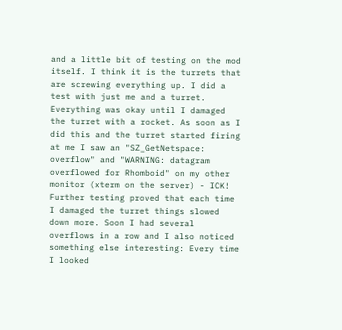and a little bit of testing on the mod itself. I think it is the turrets that are screwing everything up. I did a test with just me and a turret. Everything was okay until I damaged the turret with a rocket. As soon as I did this and the turret started firing at me I saw an "SZ_GetNetspace: overflow" and "WARNING: datagram overflowed for Rhomboid" on my other monitor (xterm on the server) - ICK! Further testing proved that each time I damaged the turret things slowed down more. Soon I had several overflows in a row and I also noticed something else interesting: Every time I looked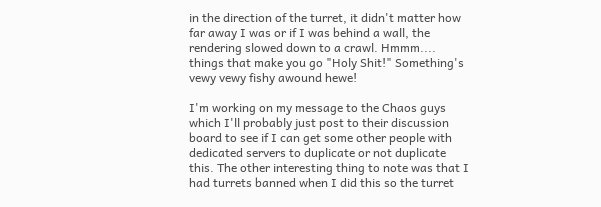in the direction of the turret, it didn't matter how far away I was or if I was behind a wall, the rendering slowed down to a crawl. Hmmm.... things that make you go "Holy Shit!" Something's vewy vewy fishy awound hewe!

I'm working on my message to the Chaos guys which I'll probably just post to their discussion board to see if I can get some other people with dedicated servers to duplicate or not duplicate this. The other interesting thing to note was that I had turrets banned when I did this so the turret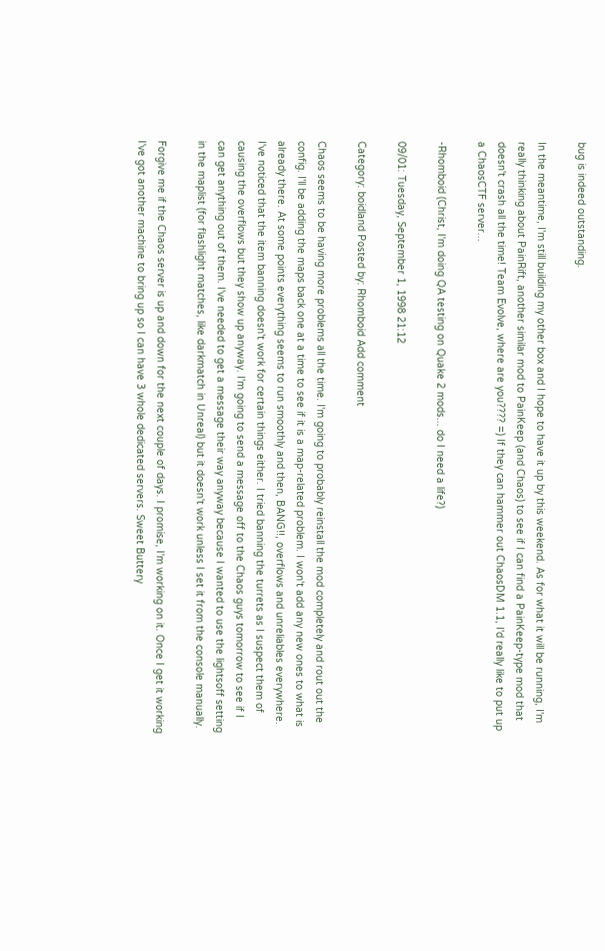bug is indeed outstanding.

In the meantime, I'm still building my other box and I hope to have it up by this weekend. As for what it will be running, I'm really thinking about PainRift, another similar mod to PainKeep (and Chaos) to see if I can find a PainKeep-type mod that doesn't crash all the time! Team Evolve, where are you???? =) If they can hammer out ChaosDM 1.1, I'd really like to put up a ChaosCTF server...

-Rhomboid (Christ, I'm doing QA testing on Quake 2 mods... do I need a life?)

09/01: Tuesday, September 1, 1998 21:12

Category: boidland Posted by: Rhomboid Add comment

Chaos seems to be having more problems all the time. I'm going to probably reinstall the mod completely and rout out the config. I'll be adding the maps back one at a time to see if it is a map-related problem. I won't add any new ones to what is already there. At some points everything seems to run smoothly and then, BANG!!, overflows and unreliables everywhere. I've noticed that the item banning doesn't work for certain things either. I tried banning the turrets as I suspect them of causing the overflows but they show up anyway. I'm going to send a message off to the Chaos guys tomorrow to see if I can get anything out of them. I've needed to get a message their way anyway because I wanted to use the lightsoff setting in the maplist (for flashlight matches, like darkmatch in Unreal) but it doesn't work unless I set it from the console manually.

Forgive me if the Chaos server is up and down for the next couple of days. I promise, I'm working on it. Once I get it working I've got another machine to bring up so I can have 3 whole dedicated servers. Sweet Buttery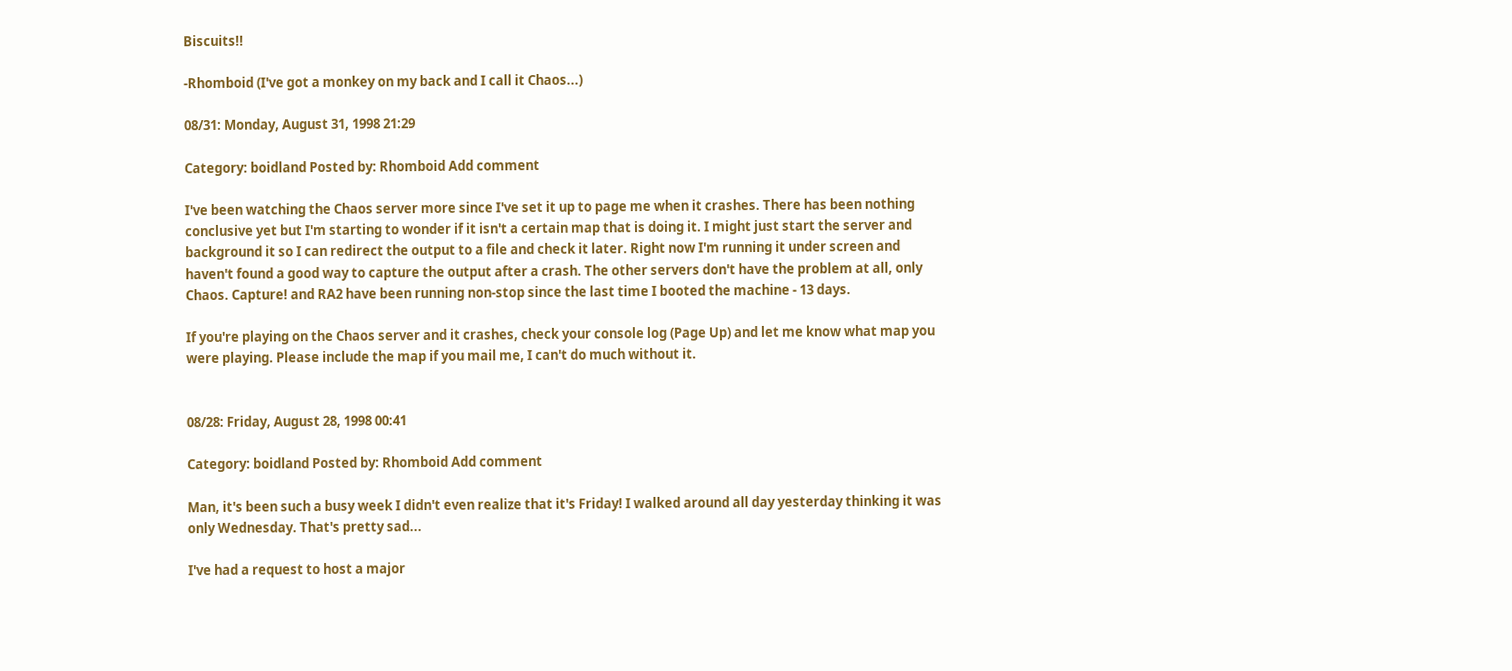Biscuits!!

-Rhomboid (I've got a monkey on my back and I call it Chaos...)

08/31: Monday, August 31, 1998 21:29

Category: boidland Posted by: Rhomboid Add comment

I've been watching the Chaos server more since I've set it up to page me when it crashes. There has been nothing conclusive yet but I'm starting to wonder if it isn't a certain map that is doing it. I might just start the server and background it so I can redirect the output to a file and check it later. Right now I'm running it under screen and haven't found a good way to capture the output after a crash. The other servers don't have the problem at all, only Chaos. Capture! and RA2 have been running non-stop since the last time I booted the machine - 13 days.

If you're playing on the Chaos server and it crashes, check your console log (Page Up) and let me know what map you were playing. Please include the map if you mail me, I can't do much without it.


08/28: Friday, August 28, 1998 00:41

Category: boidland Posted by: Rhomboid Add comment

Man, it's been such a busy week I didn't even realize that it's Friday! I walked around all day yesterday thinking it was only Wednesday. That's pretty sad...

I've had a request to host a major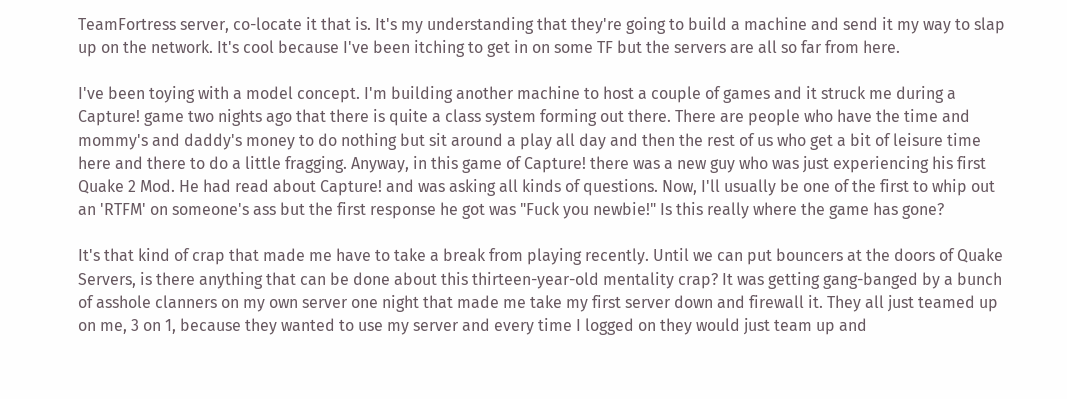TeamFortress server, co-locate it that is. It's my understanding that they're going to build a machine and send it my way to slap up on the network. It's cool because I've been itching to get in on some TF but the servers are all so far from here.

I've been toying with a model concept. I'm building another machine to host a couple of games and it struck me during a Capture! game two nights ago that there is quite a class system forming out there. There are people who have the time and mommy's and daddy's money to do nothing but sit around a play all day and then the rest of us who get a bit of leisure time here and there to do a little fragging. Anyway, in this game of Capture! there was a new guy who was just experiencing his first Quake 2 Mod. He had read about Capture! and was asking all kinds of questions. Now, I'll usually be one of the first to whip out an 'RTFM' on someone's ass but the first response he got was "Fuck you newbie!" Is this really where the game has gone?

It's that kind of crap that made me have to take a break from playing recently. Until we can put bouncers at the doors of Quake Servers, is there anything that can be done about this thirteen-year-old mentality crap? It was getting gang-banged by a bunch of asshole clanners on my own server one night that made me take my first server down and firewall it. They all just teamed up on me, 3 on 1, because they wanted to use my server and every time I logged on they would just team up and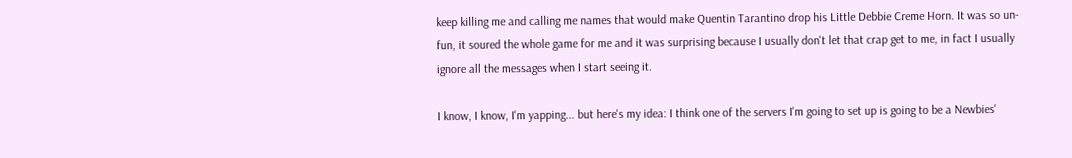keep killing me and calling me names that would make Quentin Tarantino drop his Little Debbie Creme Horn. It was so un-fun, it soured the whole game for me and it was surprising because I usually don't let that crap get to me, in fact I usually ignore all the messages when I start seeing it.

I know, I know, I'm yapping... but here's my idea: I think one of the servers I'm going to set up is going to be a Newbies'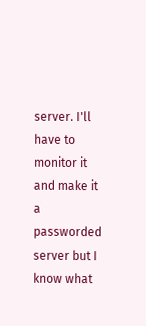server. I'll have to monitor it and make it a passworded server but I know what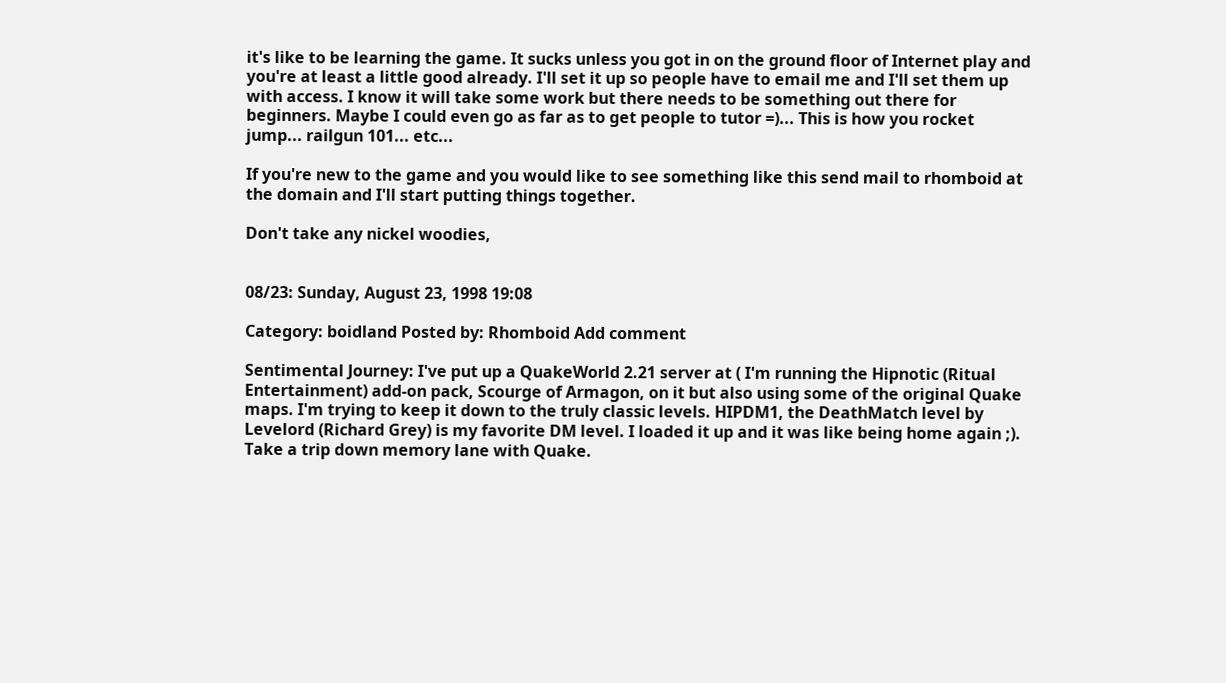it's like to be learning the game. It sucks unless you got in on the ground floor of Internet play and you're at least a little good already. I'll set it up so people have to email me and I'll set them up with access. I know it will take some work but there needs to be something out there for beginners. Maybe I could even go as far as to get people to tutor =)... This is how you rocket jump... railgun 101... etc...

If you're new to the game and you would like to see something like this send mail to rhomboid at the domain and I'll start putting things together.

Don't take any nickel woodies,


08/23: Sunday, August 23, 1998 19:08

Category: boidland Posted by: Rhomboid Add comment

Sentimental Journey: I've put up a QuakeWorld 2.21 server at ( I'm running the Hipnotic (Ritual Entertainment) add-on pack, Scourge of Armagon, on it but also using some of the original Quake maps. I'm trying to keep it down to the truly classic levels. HIPDM1, the DeathMatch level by Levelord (Richard Grey) is my favorite DM level. I loaded it up and it was like being home again ;). Take a trip down memory lane with Quake.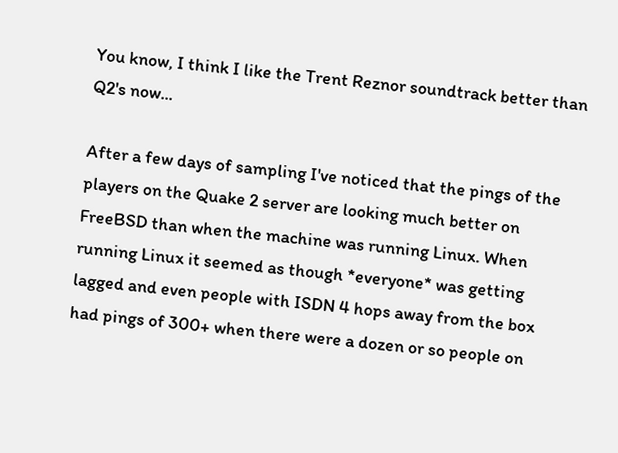You know, I think I like the Trent Reznor soundtrack better than Q2's now...

After a few days of sampling I've noticed that the pings of the players on the Quake 2 server are looking much better on FreeBSD than when the machine was running Linux. When running Linux it seemed as though *everyone* was getting lagged and even people with ISDN 4 hops away from the box had pings of 300+ when there were a dozen or so people on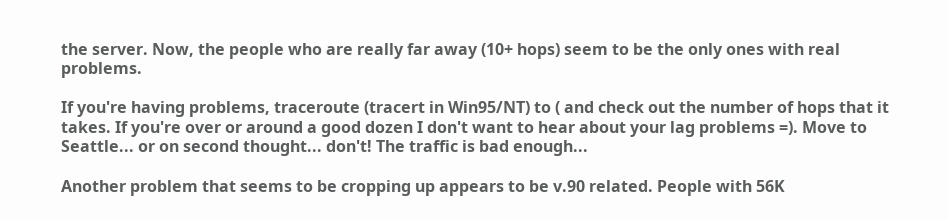the server. Now, the people who are really far away (10+ hops) seem to be the only ones with real problems.

If you're having problems, traceroute (tracert in Win95/NT) to ( and check out the number of hops that it takes. If you're over or around a good dozen I don't want to hear about your lag problems =). Move to Seattle... or on second thought... don't! The traffic is bad enough...

Another problem that seems to be cropping up appears to be v.90 related. People with 56K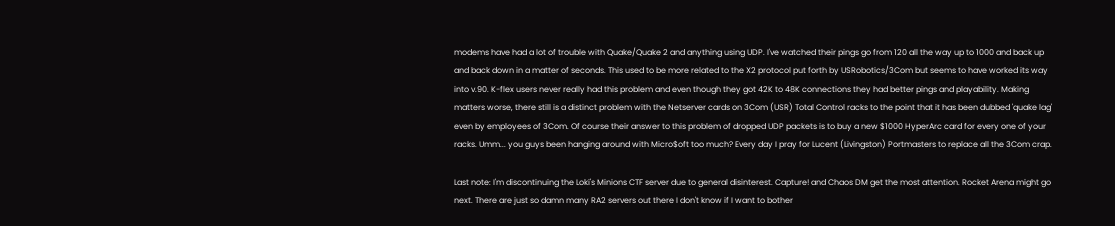modems have had a lot of trouble with Quake/Quake 2 and anything using UDP. I've watched their pings go from 120 all the way up to 1000 and back up and back down in a matter of seconds. This used to be more related to the X2 protocol put forth by USRobotics/3Com but seems to have worked its way into v.90. K-flex users never really had this problem and even though they got 42K to 48K connections they had better pings and playability. Making matters worse, there still is a distinct problem with the Netserver cards on 3Com (USR) Total Control racks to the point that it has been dubbed 'quake lag' even by employees of 3Com. Of course their answer to this problem of dropped UDP packets is to buy a new $1000 HyperArc card for every one of your racks. Umm... you guys been hanging around with Micro$oft too much? Every day I pray for Lucent (Livingston) Portmasters to replace all the 3Com crap.

Last note: I'm discontinuing the Loki's Minions CTF server due to general disinterest. Capture! and Chaos DM get the most attention. Rocket Arena might go next. There are just so damn many RA2 servers out there I don't know if I want to bother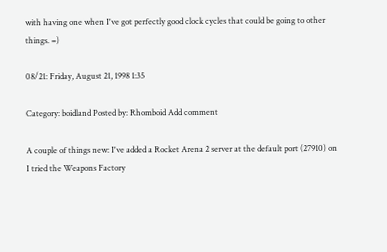with having one when I've got perfectly good clock cycles that could be going to other things. =)

08/21: Friday, August 21, 1998 1:35

Category: boidland Posted by: Rhomboid Add comment

A couple of things new: I've added a Rocket Arena 2 server at the default port (27910) on I tried the Weapons Factory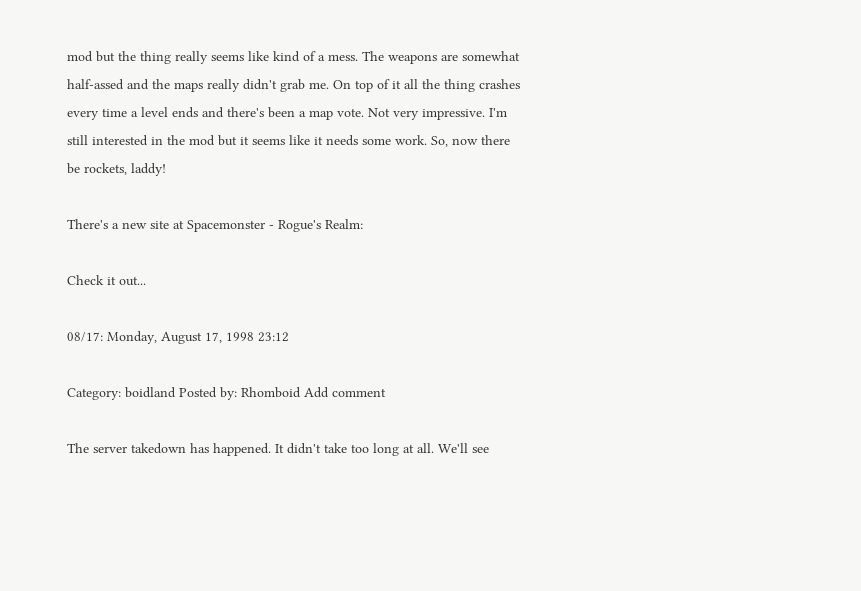mod but the thing really seems like kind of a mess. The weapons are somewhat half-assed and the maps really didn't grab me. On top of it all the thing crashes every time a level ends and there's been a map vote. Not very impressive. I'm still interested in the mod but it seems like it needs some work. So, now there be rockets, laddy!

There's a new site at Spacemonster - Rogue's Realm:

Check it out...

08/17: Monday, August 17, 1998 23:12

Category: boidland Posted by: Rhomboid Add comment

The server takedown has happened. It didn't take too long at all. We'll see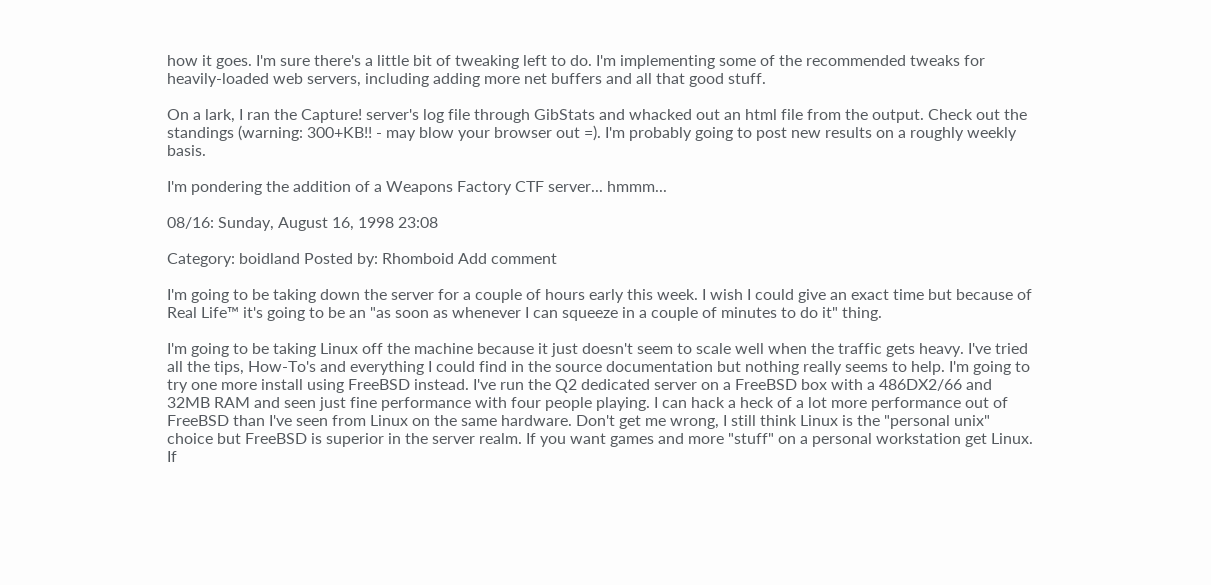how it goes. I'm sure there's a little bit of tweaking left to do. I'm implementing some of the recommended tweaks for heavily-loaded web servers, including adding more net buffers and all that good stuff.

On a lark, I ran the Capture! server's log file through GibStats and whacked out an html file from the output. Check out the standings (warning: 300+KB!! - may blow your browser out =). I'm probably going to post new results on a roughly weekly basis.

I'm pondering the addition of a Weapons Factory CTF server... hmmm...

08/16: Sunday, August 16, 1998 23:08

Category: boidland Posted by: Rhomboid Add comment

I'm going to be taking down the server for a couple of hours early this week. I wish I could give an exact time but because of Real Life™ it's going to be an "as soon as whenever I can squeeze in a couple of minutes to do it" thing.

I'm going to be taking Linux off the machine because it just doesn't seem to scale well when the traffic gets heavy. I've tried all the tips, How-To's and everything I could find in the source documentation but nothing really seems to help. I'm going to try one more install using FreeBSD instead. I've run the Q2 dedicated server on a FreeBSD box with a 486DX2/66 and 32MB RAM and seen just fine performance with four people playing. I can hack a heck of a lot more performance out of FreeBSD than I've seen from Linux on the same hardware. Don't get me wrong, I still think Linux is the "personal unix" choice but FreeBSD is superior in the server realm. If you want games and more "stuff" on a personal workstation get Linux. If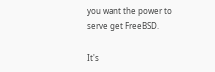you want the power to serve get FreeBSD.

It's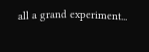all a grand experiment...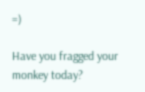=)

Have you fragged your monkey today?